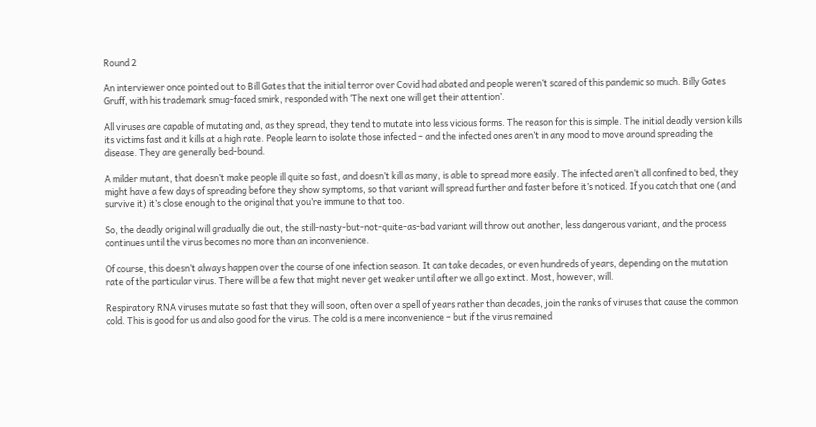Round 2

An interviewer once pointed out to Bill Gates that the initial terror over Covid had abated and people weren’t scared of this pandemic so much. Billy Gates Gruff, with his trademark smug-faced smirk, responded with ‘The next one will get their attention’.

All viruses are capable of mutating and, as they spread, they tend to mutate into less vicious forms. The reason for this is simple. The initial deadly version kills its victims fast and it kills at a high rate. People learn to isolate those infected – and the infected ones aren’t in any mood to move around spreading the disease. They are generally bed-bound.

A milder mutant, that doesn’t make people ill quite so fast, and doesn’t kill as many, is able to spread more easily. The infected aren’t all confined to bed, they might have a few days of spreading before they show symptoms, so that variant will spread further and faster before it’s noticed. If you catch that one (and survive it) it’s close enough to the original that you’re immune to that too.

So, the deadly original will gradually die out, the still-nasty-but-not-quite-as-bad variant will throw out another, less dangerous variant, and the process continues until the virus becomes no more than an inconvenience.

Of course, this doesn’t always happen over the course of one infection season. It can take decades, or even hundreds of years, depending on the mutation rate of the particular virus. There will be a few that might never get weaker until after we all go extinct. Most, however, will.

Respiratory RNA viruses mutate so fast that they will soon, often over a spell of years rather than decades, join the ranks of viruses that cause the common cold. This is good for us and also good for the virus. The cold is a mere inconvenience – but if the virus remained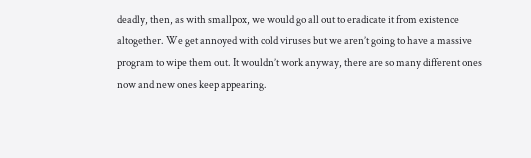deadly, then, as with smallpox, we would go all out to eradicate it from existence altogether. We get annoyed with cold viruses but we aren’t going to have a massive program to wipe them out. It wouldn’t work anyway, there are so many different ones now and new ones keep appearing.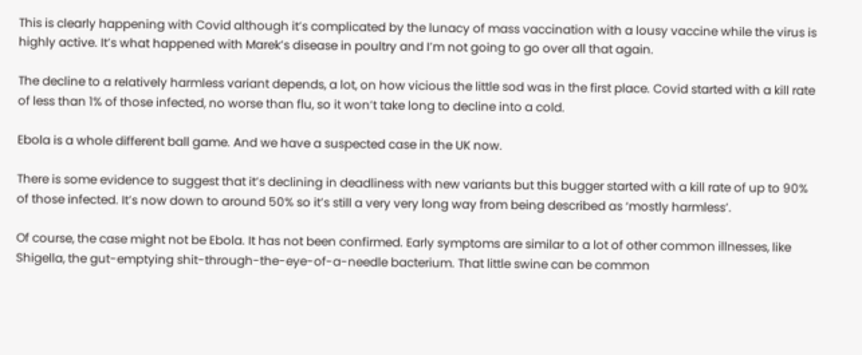This is clearly happening with Covid although it’s complicated by the lunacy of mass vaccination with a lousy vaccine while the virus is highly active. It’s what happened with Marek’s disease in poultry and I’m not going to go over all that again.

The decline to a relatively harmless variant depends, a lot, on how vicious the little sod was in the first place. Covid started with a kill rate of less than 1% of those infected, no worse than flu, so it won’t take long to decline into a cold.

Ebola is a whole different ball game. And we have a suspected case in the UK now.

There is some evidence to suggest that it’s declining in deadliness with new variants but this bugger started with a kill rate of up to 90% of those infected. It’s now down to around 50% so it’s still a very very long way from being described as ‘mostly harmless’.

Of course, the case might not be Ebola. It has not been confirmed. Early symptoms are similar to a lot of other common illnesses, like Shigella, the gut-emptying shit-through-the-eye-of-a-needle bacterium. That little swine can be common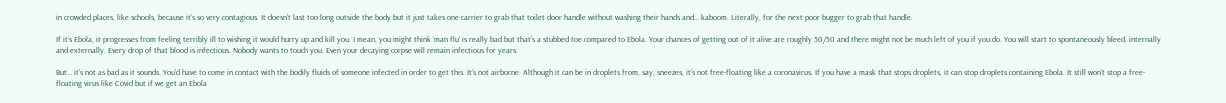in crowded places, like schools, because it’s so very contagious. It doesn’t last too long outside the body but it just takes one carrier to grab that toilet door handle without washing their hands and… kaboom. Literally, for the next poor bugger to grab that handle.

If it’s Ebola, it progresses from feeling terribly ill to wishing it would hurry up and kill you. I mean, you might think ‘man flu’ is really bad but that’s a stubbed toe compared to Ebola. Your chances of getting out of it alive are roughly 50/50 and there might not be much left of you if you do. You will start to spontaneously bleed, internally and externally. Every drop of that blood is infectious. Nobody wants to touch you. Even your decaying corpse will remain infectious for years.

But… it’s not as bad as it sounds. You’d have to come in contact with the bodily fluids of someone infected in order to get this. It’s not airborne. Although it can be in droplets from, say, sneezes, it’s not free-floating like a coronavirus. If you have a mask that stops droplets, it can stop droplets containing Ebola. It still won’t stop a free-floating virus like Covid but if we get an Ebola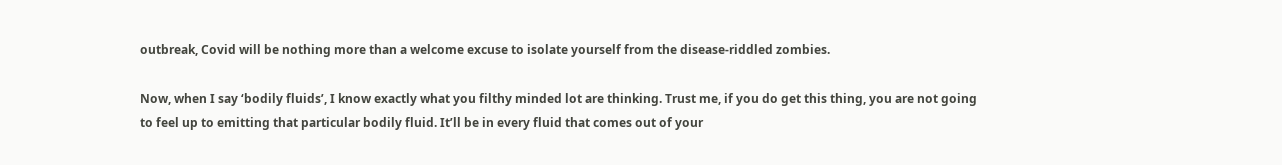outbreak, Covid will be nothing more than a welcome excuse to isolate yourself from the disease-riddled zombies.

Now, when I say ‘bodily fluids’, I know exactly what you filthy minded lot are thinking. Trust me, if you do get this thing, you are not going to feel up to emitting that particular bodily fluid. It’ll be in every fluid that comes out of your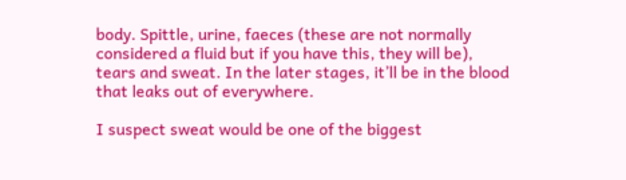body. Spittle, urine, faeces (these are not normally considered a fluid but if you have this, they will be), tears and sweat. In the later stages, it’ll be in the blood that leaks out of everywhere.

I suspect sweat would be one of the biggest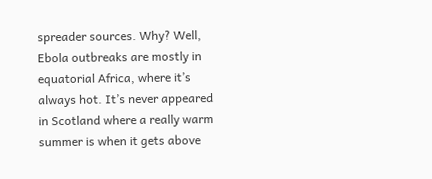spreader sources. Why? Well, Ebola outbreaks are mostly in equatorial Africa, where it’s always hot. It’s never appeared in Scotland where a really warm summer is when it gets above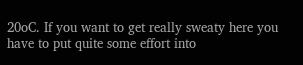20oC. If you want to get really sweaty here you have to put quite some effort into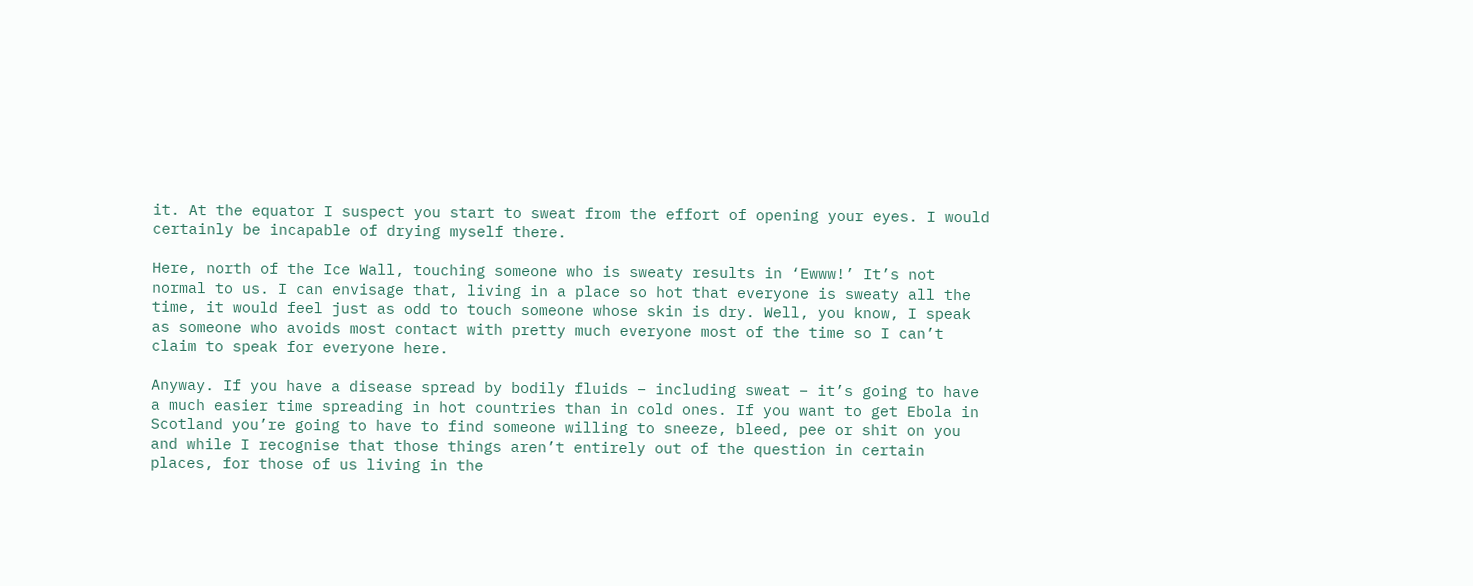it. At the equator I suspect you start to sweat from the effort of opening your eyes. I would certainly be incapable of drying myself there.

Here, north of the Ice Wall, touching someone who is sweaty results in ‘Ewww!’ It’s not normal to us. I can envisage that, living in a place so hot that everyone is sweaty all the time, it would feel just as odd to touch someone whose skin is dry. Well, you know, I speak as someone who avoids most contact with pretty much everyone most of the time so I can’t claim to speak for everyone here.

Anyway. If you have a disease spread by bodily fluids – including sweat – it’s going to have a much easier time spreading in hot countries than in cold ones. If you want to get Ebola in Scotland you’re going to have to find someone willing to sneeze, bleed, pee or shit on you and while I recognise that those things aren’t entirely out of the question in certain places, for those of us living in the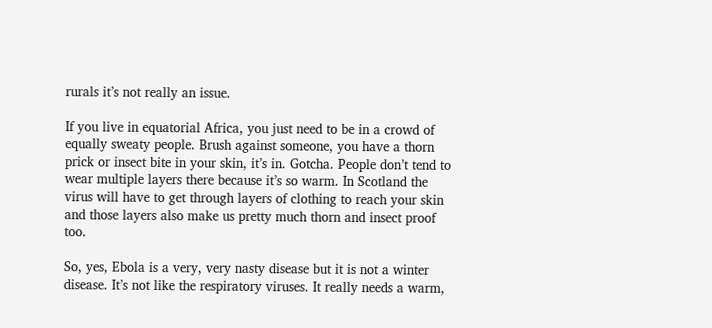rurals it’s not really an issue.

If you live in equatorial Africa, you just need to be in a crowd of equally sweaty people. Brush against someone, you have a thorn prick or insect bite in your skin, it’s in. Gotcha. People don’t tend to wear multiple layers there because it’s so warm. In Scotland the virus will have to get through layers of clothing to reach your skin and those layers also make us pretty much thorn and insect proof too.

So, yes, Ebola is a very, very nasty disease but it is not a winter disease. It’s not like the respiratory viruses. It really needs a warm,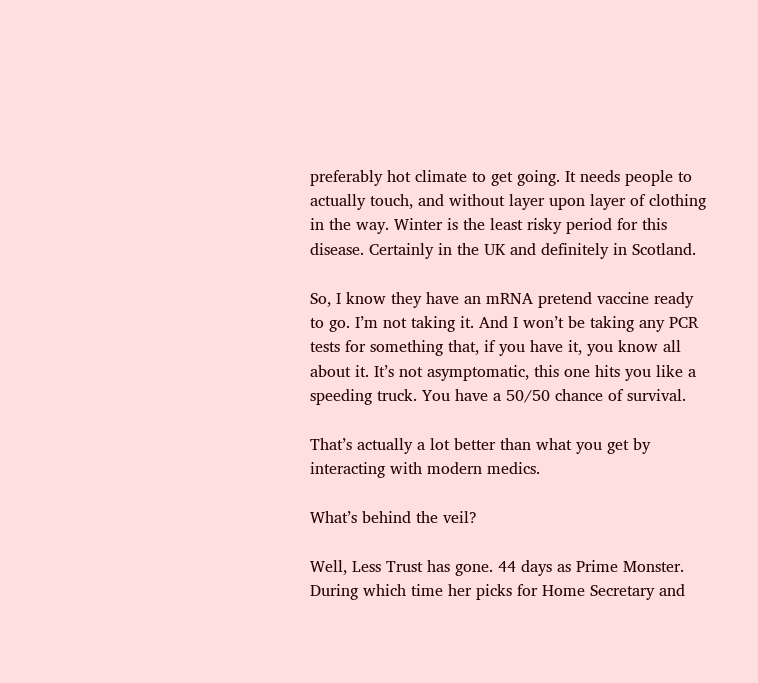preferably hot climate to get going. It needs people to actually touch, and without layer upon layer of clothing in the way. Winter is the least risky period for this disease. Certainly in the UK and definitely in Scotland.

So, I know they have an mRNA pretend vaccine ready to go. I’m not taking it. And I won’t be taking any PCR tests for something that, if you have it, you know all about it. It’s not asymptomatic, this one hits you like a speeding truck. You have a 50/50 chance of survival.

That’s actually a lot better than what you get by interacting with modern medics.

What’s behind the veil?

Well, Less Trust has gone. 44 days as Prime Monster. During which time her picks for Home Secretary and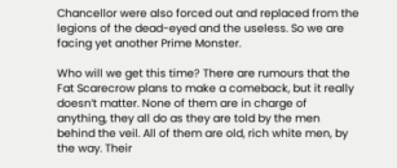Chancellor were also forced out and replaced from the legions of the dead-eyed and the useless. So we are facing yet another Prime Monster.

Who will we get this time? There are rumours that the Fat Scarecrow plans to make a comeback, but it really doesn’t matter. None of them are in charge of anything, they all do as they are told by the men behind the veil. All of them are old, rich white men, by the way. Their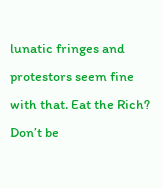lunatic fringes and protestors seem fine with that. Eat the Rich? Don’t be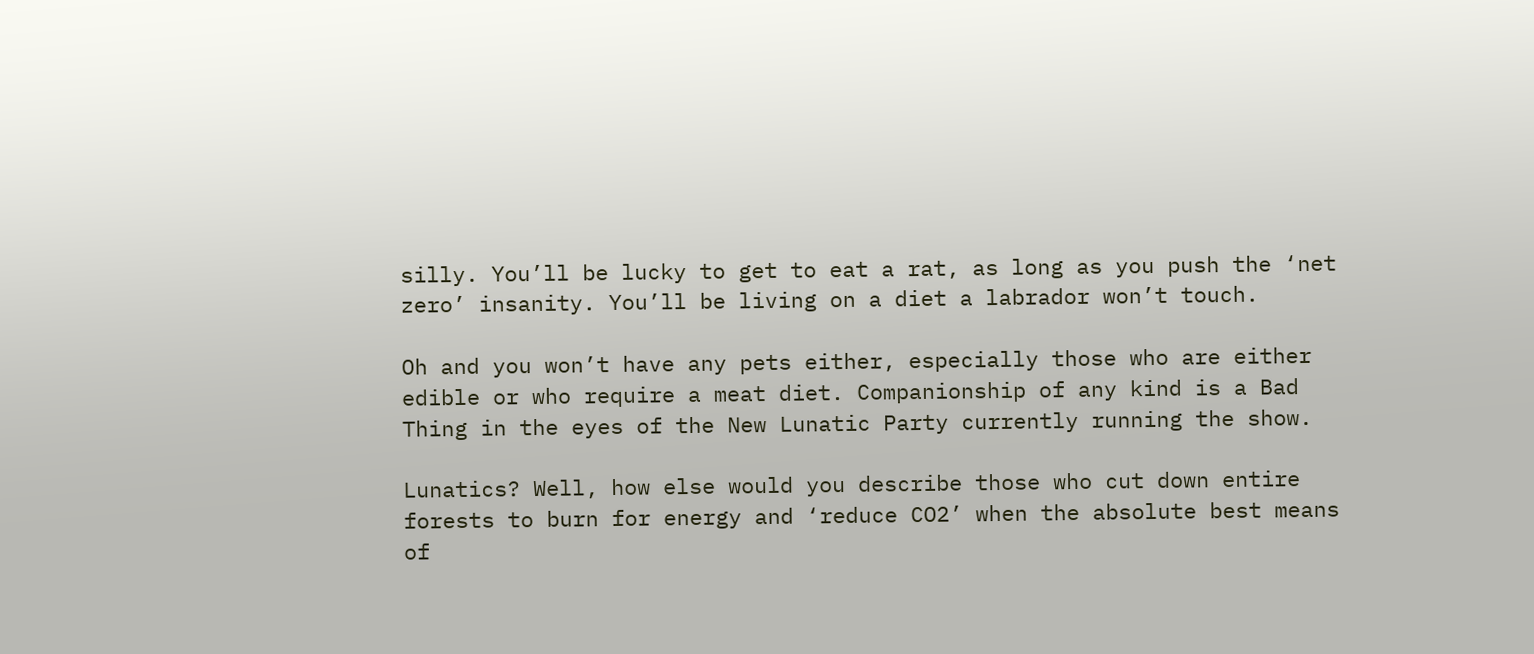silly. You’ll be lucky to get to eat a rat, as long as you push the ‘net zero’ insanity. You’ll be living on a diet a labrador won’t touch.

Oh and you won’t have any pets either, especially those who are either edible or who require a meat diet. Companionship of any kind is a Bad Thing in the eyes of the New Lunatic Party currently running the show.

Lunatics? Well, how else would you describe those who cut down entire forests to burn for energy and ‘reduce CO2’ when the absolute best means of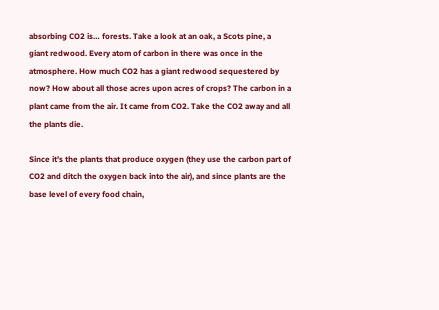absorbing CO2 is… forests. Take a look at an oak, a Scots pine, a giant redwood. Every atom of carbon in there was once in the atmosphere. How much CO2 has a giant redwood sequestered by now? How about all those acres upon acres of crops? The carbon in a plant came from the air. It came from CO2. Take the CO2 away and all the plants die.

Since it’s the plants that produce oxygen (they use the carbon part of CO2 and ditch the oxygen back into the air), and since plants are the base level of every food chain,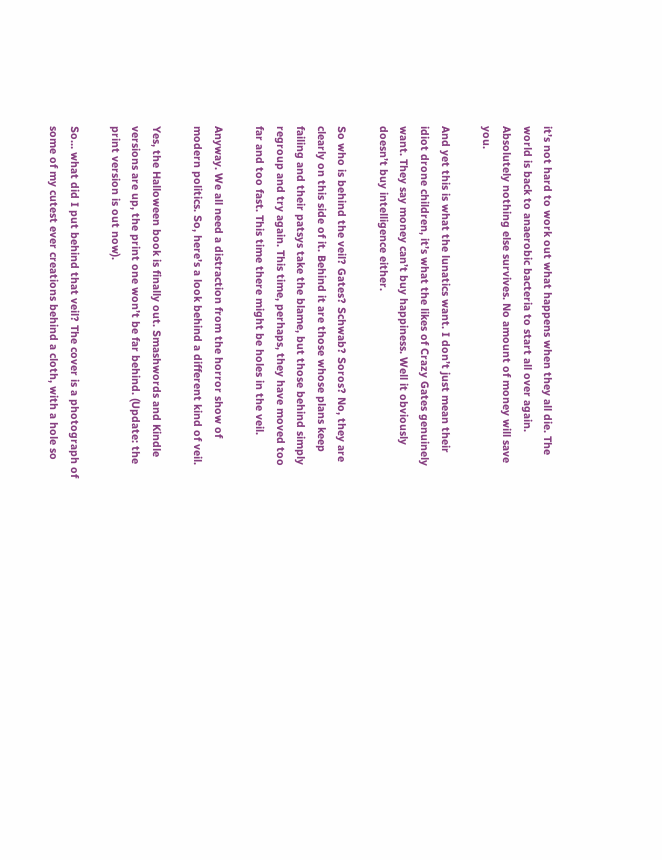it’s not hard to work out what happens when they all die. The world is back to anaerobic bacteria to start all over again. Absolutely nothing else survives. No amount of money will save you.

And yet this is what the lunatics want. I don’t just mean their idiot drone children, it’s what the likes of Crazy Gates genuinely want. They say money can’t buy happiness. Well it obviously doesn’t buy intelligence either.

So who is behind the veil? Gates? Schwab? Soros? No, they are clearly on this side of it. Behind it are those whose plans keep failing and their patsys take the blame, but those behind simply regroup and try again. This time, perhaps, they have moved too far and too fast. This time there might be holes in the veil.

Anyway. We all need a distraction from the horror show of modern politics. So, here’s a look behind a different kind of veil.

Yes, the Halloween book is finally out. Smashwords and Kindle versions are up, the print one won’t be far behind. (Update: the print version is out now).

So… what did I put behind that veil? The cover is a photograph of some of my cutest ever creations behind a cloth, with a hole so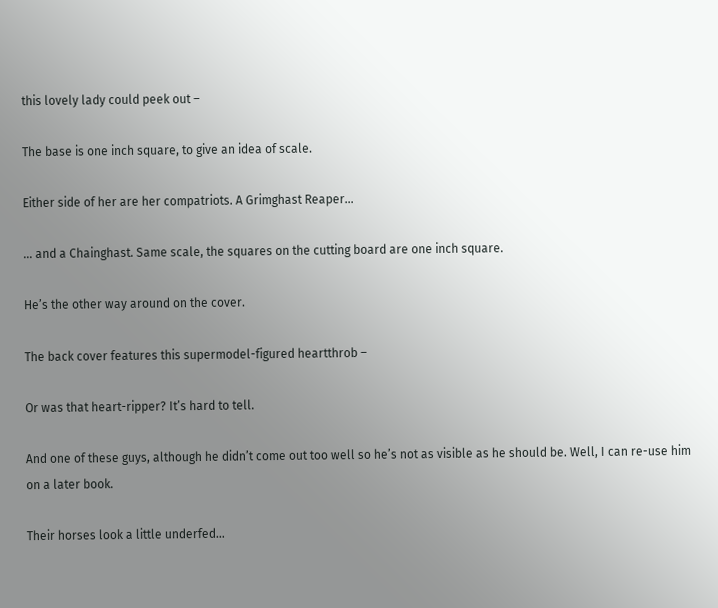this lovely lady could peek out –

The base is one inch square, to give an idea of scale.

Either side of her are her compatriots. A Grimghast Reaper…

… and a Chainghast. Same scale, the squares on the cutting board are one inch square.

He’s the other way around on the cover.

The back cover features this supermodel-figured heartthrob –

Or was that heart-ripper? It’s hard to tell.

And one of these guys, although he didn’t come out too well so he’s not as visible as he should be. Well, I can re-use him on a later book.

Their horses look a little underfed…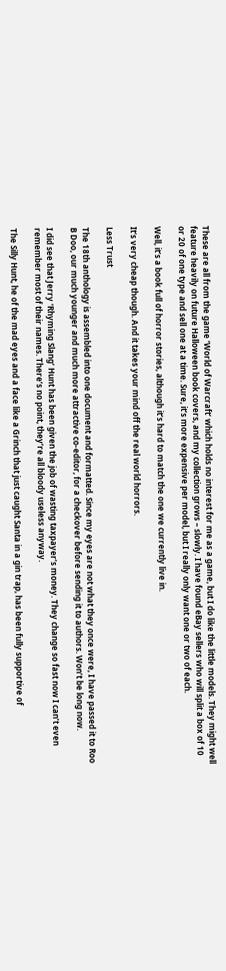These are all from the game ‘World of Warcraft’ which holds no interest for me as a game, but I do like the little models. They might well feature heavily on future Halloween book covers, and my collection grows – slowly. I have found eBay sellers who will split a box of 10 or 20 of one type and sell one at a time. Sure, it’s more expensive per model, but I really only want one or two of each.

Well, it’s a book full of horror stories, although it’s hard to match the one we currently live in.

It’s very cheap though. And it takes your mind off the real world horrors.

Less Trust

The 18th anthology is assembled into one document and formatted. Since my eyes are not what they once were, I have passed it to Roo B Doo, our much younger and much more attractive co-editor, for a checkover before sending it to authors. Won’t be long now.

I did see that Jerry ‘Rhyming Slang’ Hunt has been given the job of wasting taxpayer’s money. They change so fast now I can’t even remember most of their names. There’s no point, they’re all bloody useless anyway.

The Silly Hunt, he of the mad eyes and a face like a Grinch that just caught Santa in a gin trap, has been fully supportive of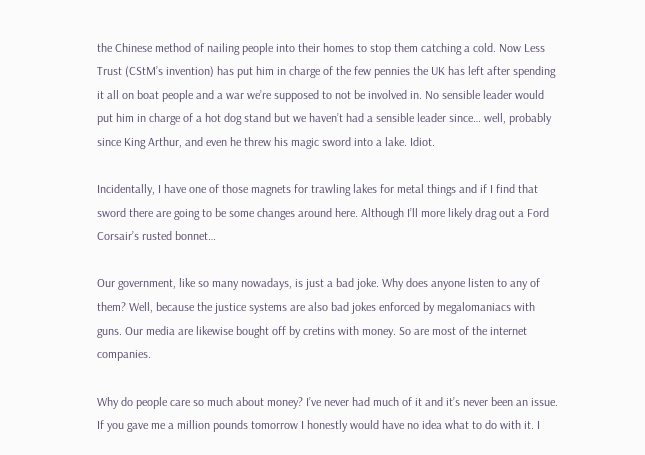the Chinese method of nailing people into their homes to stop them catching a cold. Now Less Trust (CStM’s invention) has put him in charge of the few pennies the UK has left after spending it all on boat people and a war we’re supposed to not be involved in. No sensible leader would put him in charge of a hot dog stand but we haven’t had a sensible leader since… well, probably since King Arthur, and even he threw his magic sword into a lake. Idiot.

Incidentally, I have one of those magnets for trawling lakes for metal things and if I find that sword there are going to be some changes around here. Although I’ll more likely drag out a Ford Corsair’s rusted bonnet…

Our government, like so many nowadays, is just a bad joke. Why does anyone listen to any of them? Well, because the justice systems are also bad jokes enforced by megalomaniacs with guns. Our media are likewise bought off by cretins with money. So are most of the internet companies.

Why do people care so much about money? I’ve never had much of it and it’s never been an issue. If you gave me a million pounds tomorrow I honestly would have no idea what to do with it. I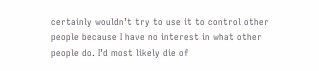certainly wouldn’t try to use it to control other people because I have no interest in what other people do. I’d most likely die of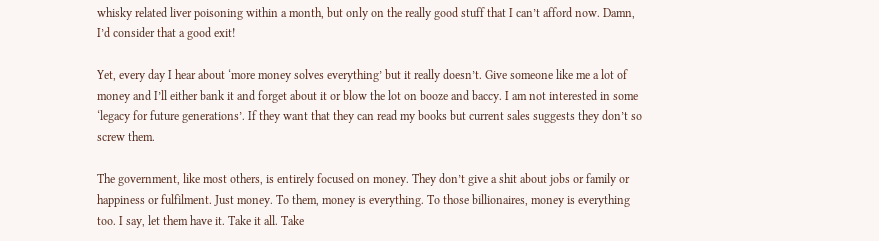whisky related liver poisoning within a month, but only on the really good stuff that I can’t afford now. Damn, I’d consider that a good exit!

Yet, every day I hear about ‘more money solves everything’ but it really doesn’t. Give someone like me a lot of money and I’ll either bank it and forget about it or blow the lot on booze and baccy. I am not interested in some ‘legacy for future generations’. If they want that they can read my books but current sales suggests they don’t so screw them.

The government, like most others, is entirely focused on money. They don’t give a shit about jobs or family or happiness or fulfilment. Just money. To them, money is everything. To those billionaires, money is everything too. I say, let them have it. Take it all. Take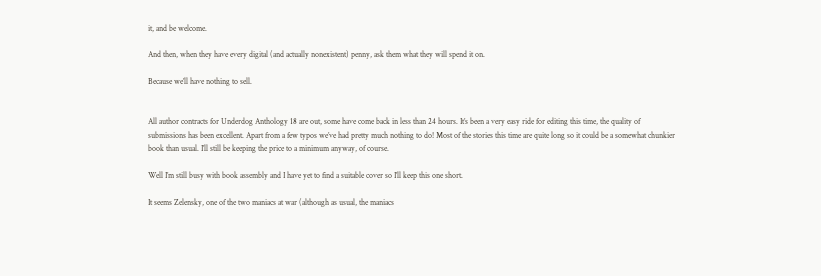it, and be welcome.

And then, when they have every digital (and actually nonexistent) penny, ask them what they will spend it on.

Because we’ll have nothing to sell.


All author contracts for Underdog Anthology 18 are out, some have come back in less than 24 hours. It’s been a very easy ride for editing this time, the quality of submissions has been excellent. Apart from a few typos we’ve had pretty much nothing to do! Most of the stories this time are quite long so it could be a somewhat chunkier book than usual. I’ll still be keeping the price to a minimum anyway, of course.

Well I’m still busy with book assembly and I have yet to find a suitable cover so I’ll keep this one short.

It seems Zelensky, one of the two maniacs at war (although as usual, the maniacs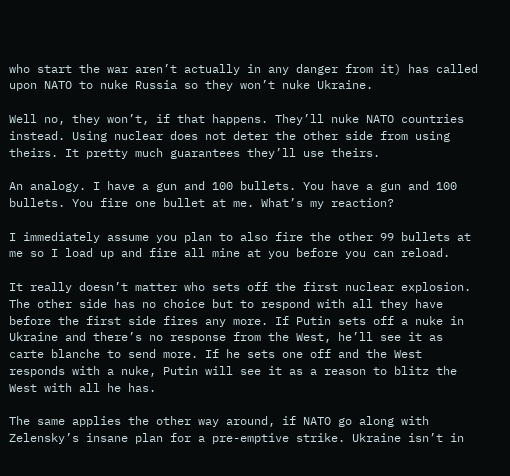who start the war aren’t actually in any danger from it) has called upon NATO to nuke Russia so they won’t nuke Ukraine.

Well no, they won’t, if that happens. They’ll nuke NATO countries instead. Using nuclear does not deter the other side from using theirs. It pretty much guarantees they’ll use theirs.

An analogy. I have a gun and 100 bullets. You have a gun and 100 bullets. You fire one bullet at me. What’s my reaction?

I immediately assume you plan to also fire the other 99 bullets at me so I load up and fire all mine at you before you can reload.

It really doesn’t matter who sets off the first nuclear explosion. The other side has no choice but to respond with all they have before the first side fires any more. If Putin sets off a nuke in Ukraine and there’s no response from the West, he’ll see it as carte blanche to send more. If he sets one off and the West responds with a nuke, Putin will see it as a reason to blitz the West with all he has.

The same applies the other way around, if NATO go along with Zelensky’s insane plan for a pre-emptive strike. Ukraine isn’t in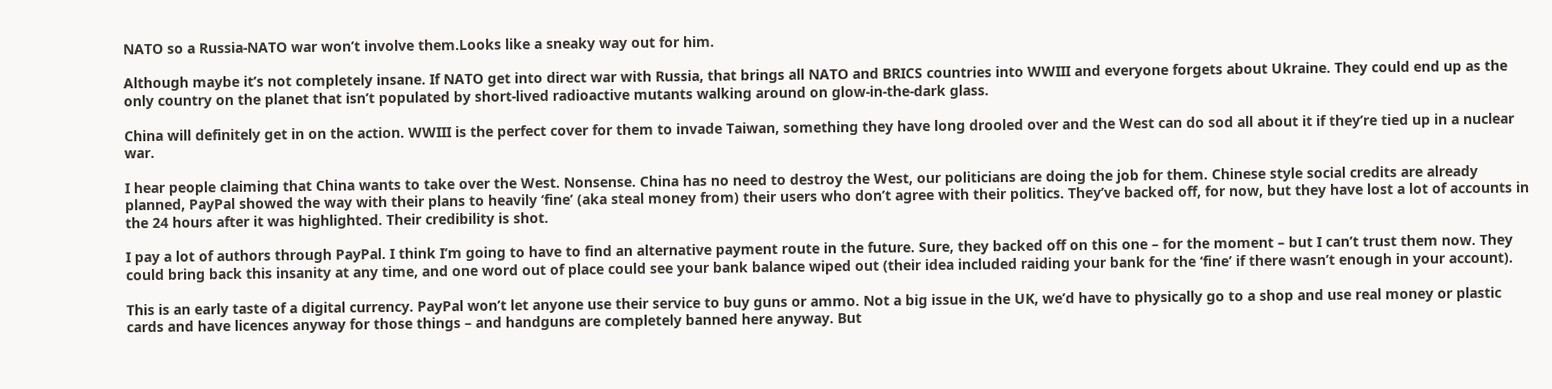NATO so a Russia-NATO war won’t involve them.Looks like a sneaky way out for him.

Although maybe it’s not completely insane. If NATO get into direct war with Russia, that brings all NATO and BRICS countries into WWIII and everyone forgets about Ukraine. They could end up as the only country on the planet that isn’t populated by short-lived radioactive mutants walking around on glow-in-the-dark glass.

China will definitely get in on the action. WWIII is the perfect cover for them to invade Taiwan, something they have long drooled over and the West can do sod all about it if they’re tied up in a nuclear war.

I hear people claiming that China wants to take over the West. Nonsense. China has no need to destroy the West, our politicians are doing the job for them. Chinese style social credits are already planned, PayPal showed the way with their plans to heavily ‘fine’ (aka steal money from) their users who don’t agree with their politics. They’ve backed off, for now, but they have lost a lot of accounts in the 24 hours after it was highlighted. Their credibility is shot.

I pay a lot of authors through PayPal. I think I’m going to have to find an alternative payment route in the future. Sure, they backed off on this one – for the moment – but I can’t trust them now. They could bring back this insanity at any time, and one word out of place could see your bank balance wiped out (their idea included raiding your bank for the ‘fine’ if there wasn’t enough in your account).

This is an early taste of a digital currency. PayPal won’t let anyone use their service to buy guns or ammo. Not a big issue in the UK, we’d have to physically go to a shop and use real money or plastic cards and have licences anyway for those things – and handguns are completely banned here anyway. But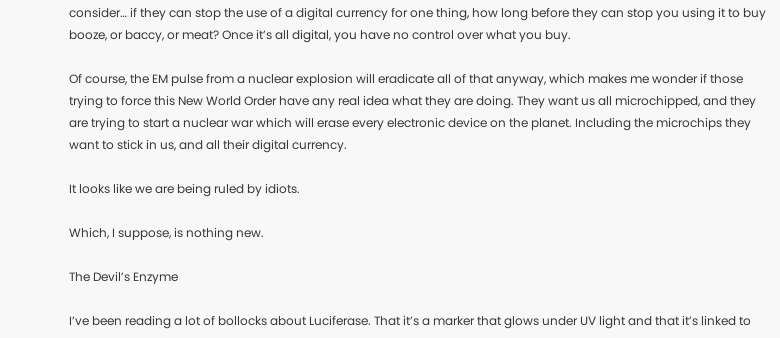consider… if they can stop the use of a digital currency for one thing, how long before they can stop you using it to buy booze, or baccy, or meat? Once it’s all digital, you have no control over what you buy.

Of course, the EM pulse from a nuclear explosion will eradicate all of that anyway, which makes me wonder if those trying to force this New World Order have any real idea what they are doing. They want us all microchipped, and they are trying to start a nuclear war which will erase every electronic device on the planet. Including the microchips they want to stick in us, and all their digital currency.

It looks like we are being ruled by idiots.

Which, I suppose, is nothing new.

The Devil’s Enzyme

I’ve been reading a lot of bollocks about Luciferase. That it’s a marker that glows under UV light and that it’s linked to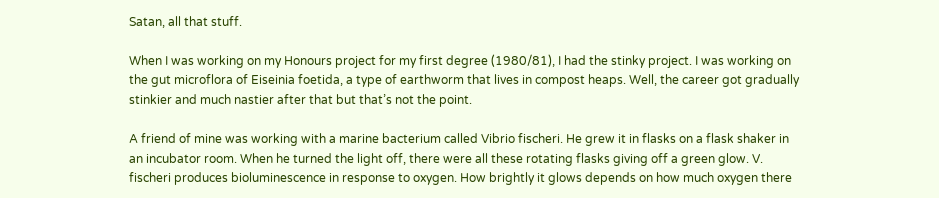Satan, all that stuff.

When I was working on my Honours project for my first degree (1980/81), I had the stinky project. I was working on the gut microflora of Eiseinia foetida, a type of earthworm that lives in compost heaps. Well, the career got gradually stinkier and much nastier after that but that’s not the point.

A friend of mine was working with a marine bacterium called Vibrio fischeri. He grew it in flasks on a flask shaker in an incubator room. When he turned the light off, there were all these rotating flasks giving off a green glow. V. fischeri produces bioluminescence in response to oxygen. How brightly it glows depends on how much oxygen there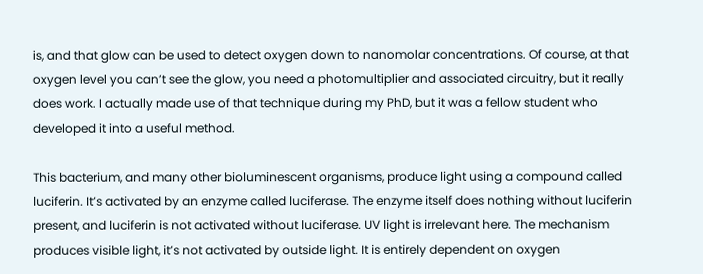is, and that glow can be used to detect oxygen down to nanomolar concentrations. Of course, at that oxygen level you can’t see the glow, you need a photomultiplier and associated circuitry, but it really does work. I actually made use of that technique during my PhD, but it was a fellow student who developed it into a useful method.

This bacterium, and many other bioluminescent organisms, produce light using a compound called luciferin. It’s activated by an enzyme called luciferase. The enzyme itself does nothing without luciferin present, and luciferin is not activated without luciferase. UV light is irrelevant here. The mechanism produces visible light, it’s not activated by outside light. It is entirely dependent on oxygen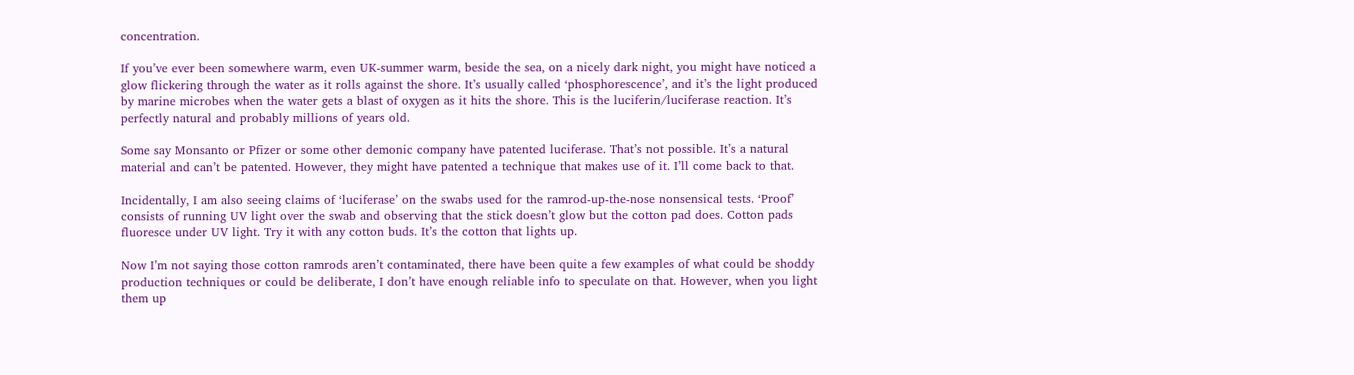concentration.

If you’ve ever been somewhere warm, even UK-summer warm, beside the sea, on a nicely dark night, you might have noticed a glow flickering through the water as it rolls against the shore. It’s usually called ‘phosphorescence’, and it’s the light produced by marine microbes when the water gets a blast of oxygen as it hits the shore. This is the luciferin/luciferase reaction. It’s perfectly natural and probably millions of years old.

Some say Monsanto or Pfizer or some other demonic company have patented luciferase. That’s not possible. It’s a natural material and can’t be patented. However, they might have patented a technique that makes use of it. I’ll come back to that.

Incidentally, I am also seeing claims of ‘luciferase’ on the swabs used for the ramrod-up-the-nose nonsensical tests. ‘Proof’ consists of running UV light over the swab and observing that the stick doesn’t glow but the cotton pad does. Cotton pads fluoresce under UV light. Try it with any cotton buds. It’s the cotton that lights up.

Now I’m not saying those cotton ramrods aren’t contaminated, there have been quite a few examples of what could be shoddy production techniques or could be deliberate, I don’t have enough reliable info to speculate on that. However, when you light them up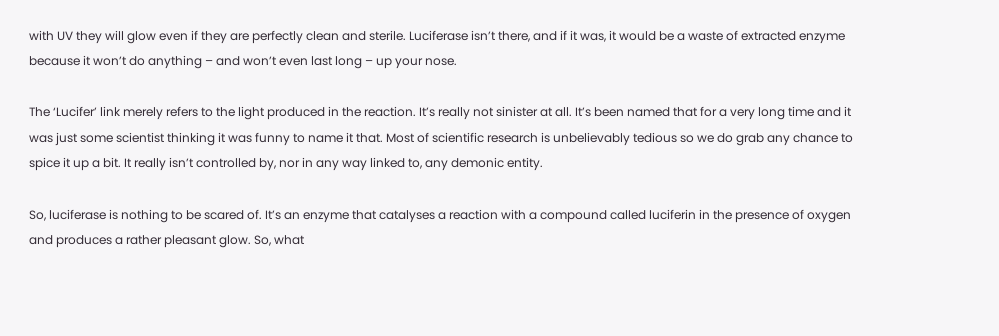with UV they will glow even if they are perfectly clean and sterile. Luciferase isn’t there, and if it was, it would be a waste of extracted enzyme because it won’t do anything – and won’t even last long – up your nose.

The ‘Lucifer’ link merely refers to the light produced in the reaction. It’s really not sinister at all. It’s been named that for a very long time and it was just some scientist thinking it was funny to name it that. Most of scientific research is unbelievably tedious so we do grab any chance to spice it up a bit. It really isn’t controlled by, nor in any way linked to, any demonic entity.

So, luciferase is nothing to be scared of. It’s an enzyme that catalyses a reaction with a compound called luciferin in the presence of oxygen and produces a rather pleasant glow. So, what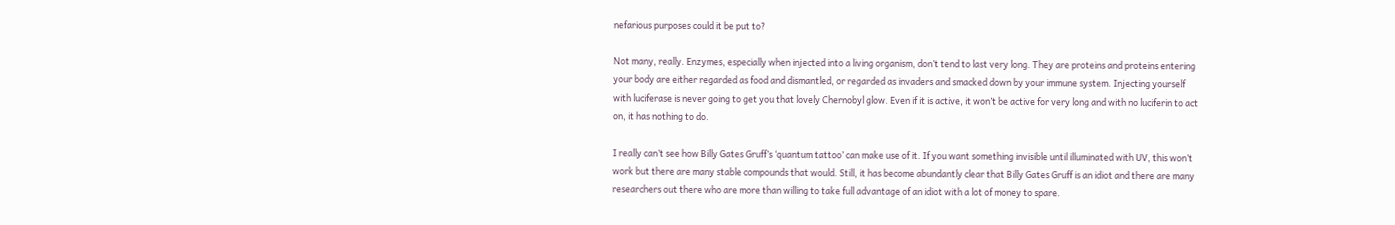nefarious purposes could it be put to?

Not many, really. Enzymes, especially when injected into a living organism, don’t tend to last very long. They are proteins and proteins entering your body are either regarded as food and dismantled, or regarded as invaders and smacked down by your immune system. Injecting yourself with luciferase is never going to get you that lovely Chernobyl glow. Even if it is active, it won’t be active for very long and with no luciferin to act on, it has nothing to do.

I really can’t see how Billy Gates Gruff’s ‘quantum tattoo’ can make use of it. If you want something invisible until illuminated with UV, this won’t work but there are many stable compounds that would. Still, it has become abundantly clear that Billy Gates Gruff is an idiot and there are many researchers out there who are more than willing to take full advantage of an idiot with a lot of money to spare.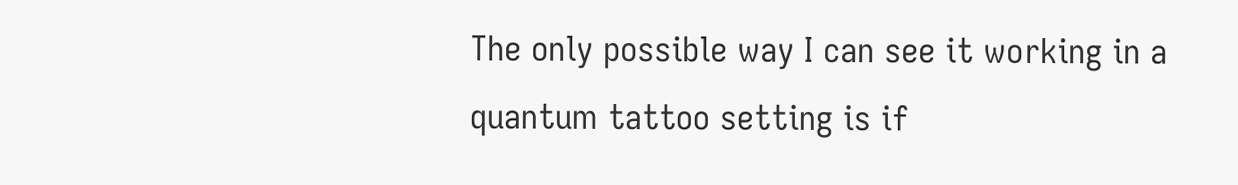The only possible way I can see it working in a quantum tattoo setting is if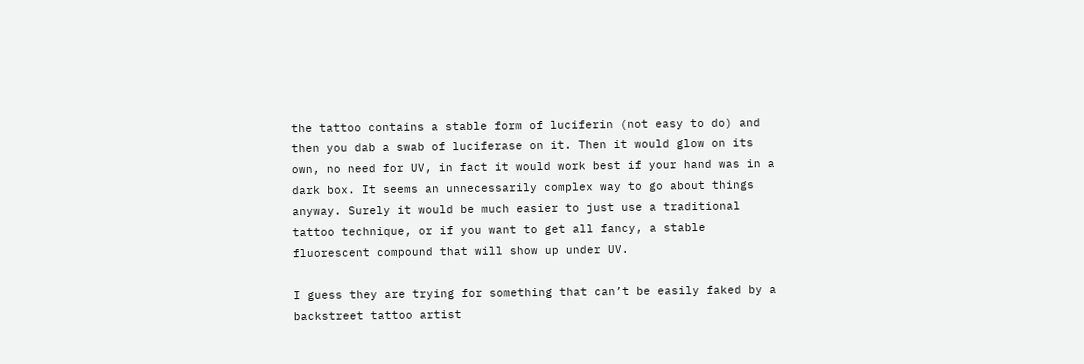the tattoo contains a stable form of luciferin (not easy to do) and then you dab a swab of luciferase on it. Then it would glow on its own, no need for UV, in fact it would work best if your hand was in a dark box. It seems an unnecessarily complex way to go about things anyway. Surely it would be much easier to just use a traditional tattoo technique, or if you want to get all fancy, a stable fluorescent compound that will show up under UV.

I guess they are trying for something that can’t be easily faked by a backstreet tattoo artist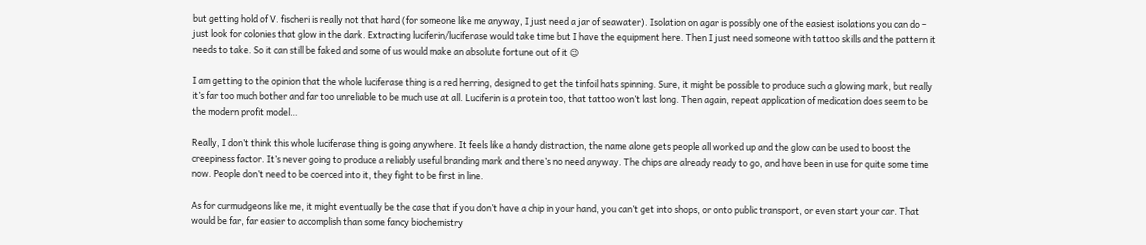but getting hold of V. fischeri is really not that hard (for someone like me anyway, I just need a jar of seawater). Isolation on agar is possibly one of the easiest isolations you can do – just look for colonies that glow in the dark. Extracting luciferin/luciferase would take time but I have the equipment here. Then I just need someone with tattoo skills and the pattern it needs to take. So it can still be faked and some of us would make an absolute fortune out of it 😉

I am getting to the opinion that the whole luciferase thing is a red herring, designed to get the tinfoil hats spinning. Sure, it might be possible to produce such a glowing mark, but really it’s far too much bother and far too unreliable to be much use at all. Luciferin is a protein too, that tattoo won’t last long. Then again, repeat application of medication does seem to be the modern profit model…

Really, I don’t think this whole luciferase thing is going anywhere. It feels like a handy distraction, the name alone gets people all worked up and the glow can be used to boost the creepiness factor. It’s never going to produce a reliably useful branding mark and there’s no need anyway. The chips are already ready to go, and have been in use for quite some time now. People don’t need to be coerced into it, they fight to be first in line.

As for curmudgeons like me, it might eventually be the case that if you don’t have a chip in your hand, you can’t get into shops, or onto public transport, or even start your car. That would be far, far easier to accomplish than some fancy biochemistry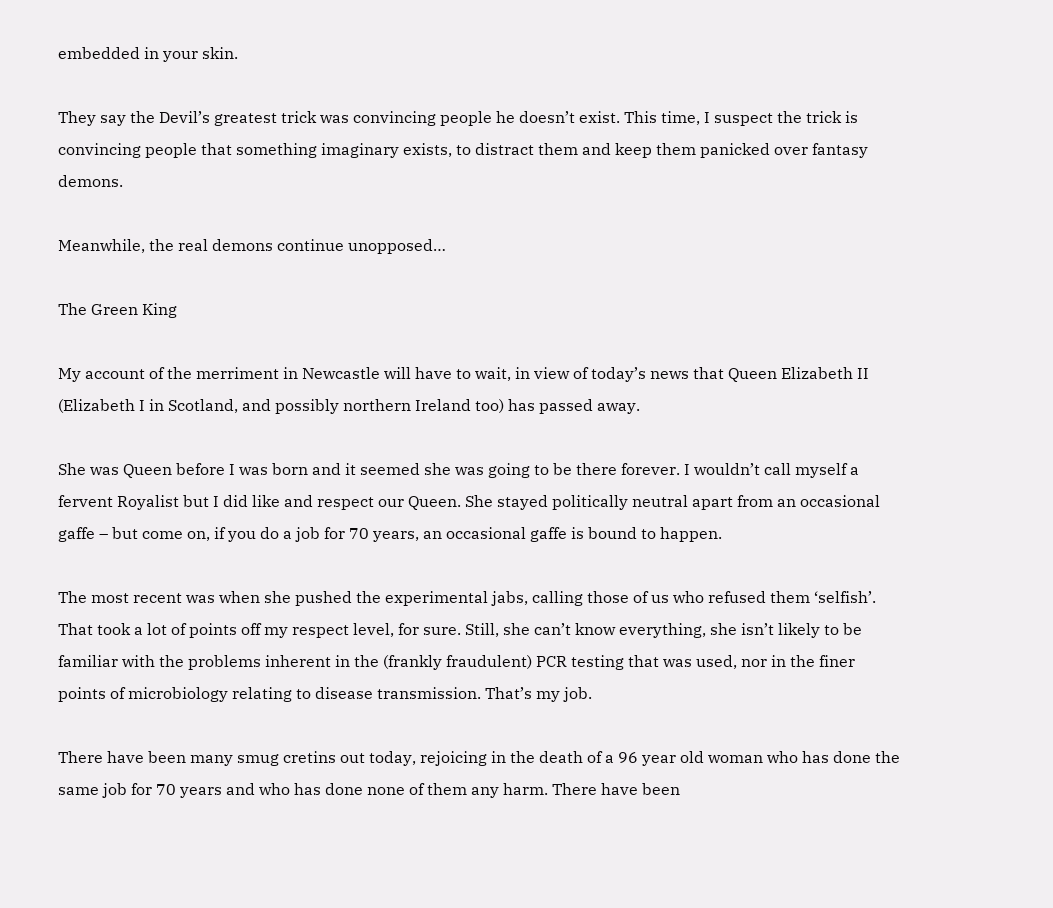embedded in your skin.

They say the Devil’s greatest trick was convincing people he doesn’t exist. This time, I suspect the trick is convincing people that something imaginary exists, to distract them and keep them panicked over fantasy demons.

Meanwhile, the real demons continue unopposed…

The Green King

My account of the merriment in Newcastle will have to wait, in view of today’s news that Queen Elizabeth II (Elizabeth I in Scotland, and possibly northern Ireland too) has passed away.

She was Queen before I was born and it seemed she was going to be there forever. I wouldn’t call myself a fervent Royalist but I did like and respect our Queen. She stayed politically neutral apart from an occasional gaffe – but come on, if you do a job for 70 years, an occasional gaffe is bound to happen.

The most recent was when she pushed the experimental jabs, calling those of us who refused them ‘selfish’. That took a lot of points off my respect level, for sure. Still, she can’t know everything, she isn’t likely to be familiar with the problems inherent in the (frankly fraudulent) PCR testing that was used, nor in the finer points of microbiology relating to disease transmission. That’s my job.

There have been many smug cretins out today, rejoicing in the death of a 96 year old woman who has done the same job for 70 years and who has done none of them any harm. There have been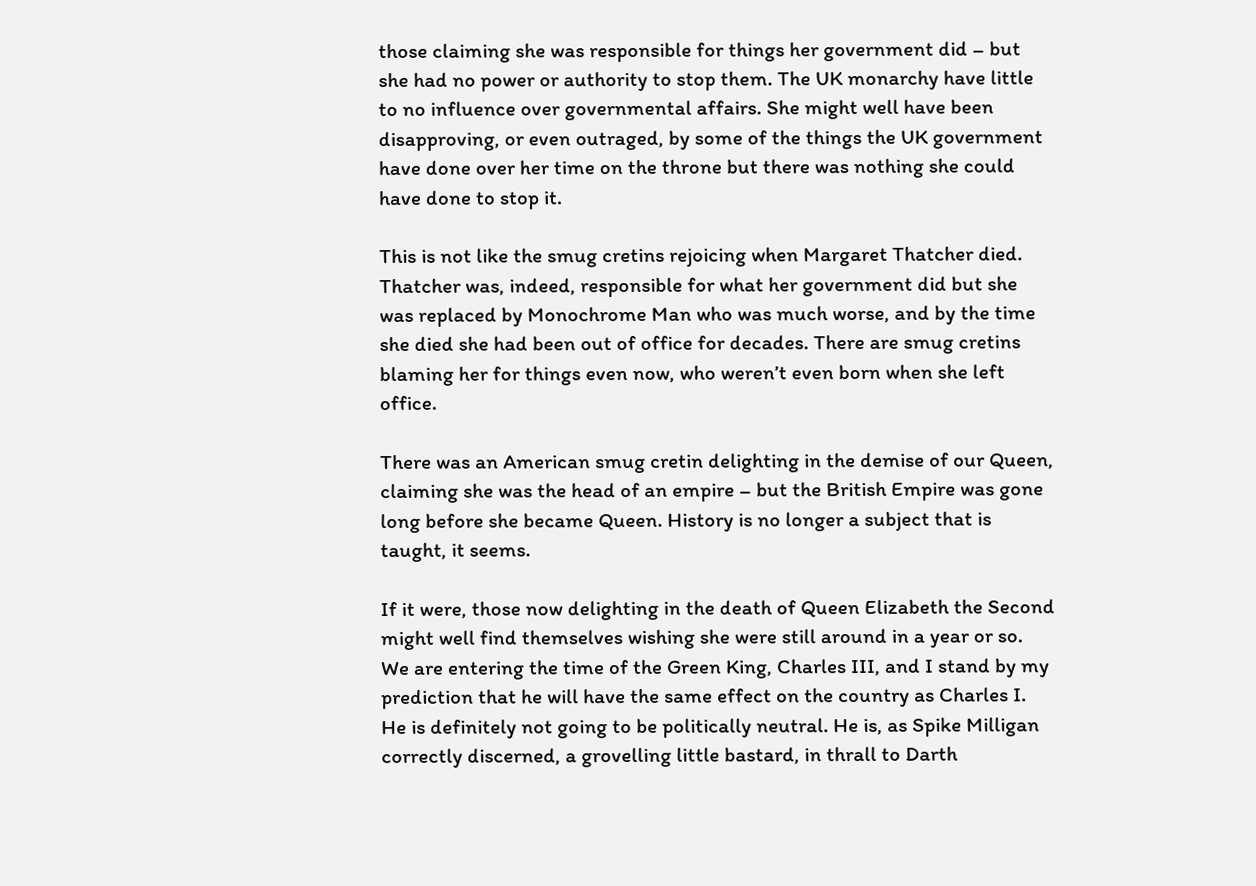those claiming she was responsible for things her government did – but she had no power or authority to stop them. The UK monarchy have little to no influence over governmental affairs. She might well have been disapproving, or even outraged, by some of the things the UK government have done over her time on the throne but there was nothing she could have done to stop it.

This is not like the smug cretins rejoicing when Margaret Thatcher died. Thatcher was, indeed, responsible for what her government did but she was replaced by Monochrome Man who was much worse, and by the time she died she had been out of office for decades. There are smug cretins blaming her for things even now, who weren’t even born when she left office.

There was an American smug cretin delighting in the demise of our Queen, claiming she was the head of an empire – but the British Empire was gone long before she became Queen. History is no longer a subject that is taught, it seems.

If it were, those now delighting in the death of Queen Elizabeth the Second might well find themselves wishing she were still around in a year or so. We are entering the time of the Green King, Charles III, and I stand by my prediction that he will have the same effect on the country as Charles I. He is definitely not going to be politically neutral. He is, as Spike Milligan correctly discerned, a grovelling little bastard, in thrall to Darth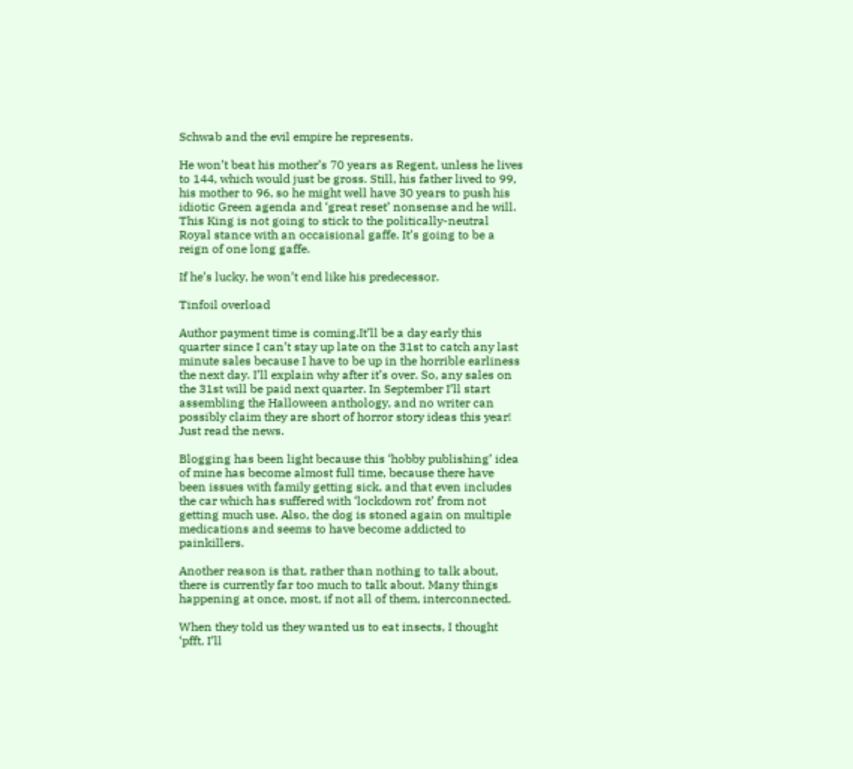Schwab and the evil empire he represents.

He won’t beat his mother’s 70 years as Regent, unless he lives to 144, which would just be gross. Still, his father lived to 99, his mother to 96, so he might well have 30 years to push his idiotic Green agenda and ‘great reset’ nonsense and he will. This King is not going to stick to the politically-neutral Royal stance with an occaisional gaffe. It’s going to be a reign of one long gaffe.

If he’s lucky, he won’t end like his predecessor.

Tinfoil overload

Author payment time is coming.It’ll be a day early this quarter since I can’t stay up late on the 31st to catch any last minute sales because I have to be up in the horrible earliness the next day. I’ll explain why after it’s over. So, any sales on the 31st will be paid next quarter. In September I’ll start assembling the Halloween anthology, and no writer can possibly claim they are short of horror story ideas this year! Just read the news.

Blogging has been light because this ‘hobby publishing’ idea of mine has become almost full time, because there have been issues with family getting sick, and that even includes the car which has suffered with ‘lockdown rot’ from not getting much use. Also, the dog is stoned again on multiple medications and seems to have become addicted to painkillers.

Another reason is that, rather than nothing to talk about, there is currently far too much to talk about. Many things happening at once, most, if not all of them, interconnected.

When they told us they wanted us to eat insects, I thought ‘pfft, I’ll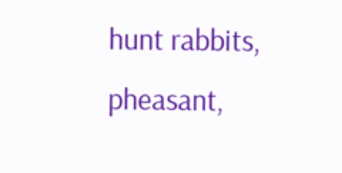hunt rabbits, pheasant,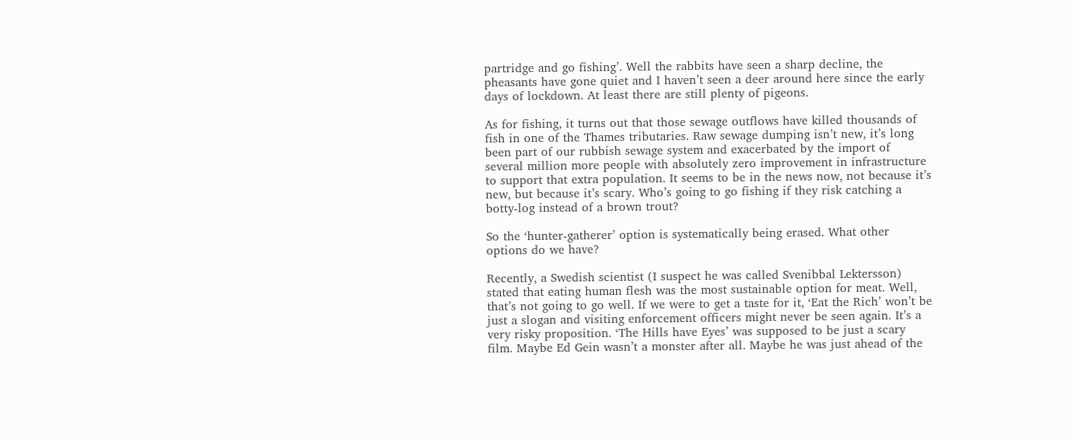partridge and go fishing’. Well the rabbits have seen a sharp decline, the pheasants have gone quiet and I haven’t seen a deer around here since the early days of lockdown. At least there are still plenty of pigeons.

As for fishing, it turns out that those sewage outflows have killed thousands of fish in one of the Thames tributaries. Raw sewage dumping isn’t new, it’s long been part of our rubbish sewage system and exacerbated by the import of several million more people with absolutely zero improvement in infrastructure to support that extra population. It seems to be in the news now, not because it’s new, but because it’s scary. Who’s going to go fishing if they risk catching a botty-log instead of a brown trout?

So the ‘hunter-gatherer’ option is systematically being erased. What other options do we have?

Recently, a Swedish scientist (I suspect he was called Svenibbal Lektersson) stated that eating human flesh was the most sustainable option for meat. Well, that’s not going to go well. If we were to get a taste for it, ‘Eat the Rich’ won’t be just a slogan and visiting enforcement officers might never be seen again. It’s a very risky proposition. ‘The Hills have Eyes’ was supposed to be just a scary film. Maybe Ed Gein wasn’t a monster after all. Maybe he was just ahead of the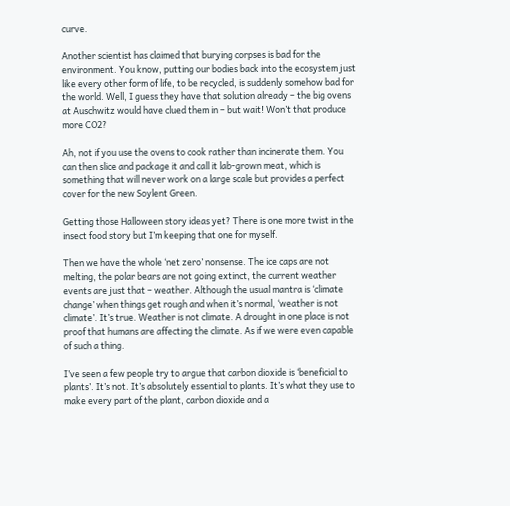curve.

Another scientist has claimed that burying corpses is bad for the environment. You know, putting our bodies back into the ecosystem just like every other form of life, to be recycled, is suddenly somehow bad for the world. Well, I guess they have that solution already – the big ovens at Auschwitz would have clued them in – but wait! Won’t that produce more CO2?

Ah, not if you use the ovens to cook rather than incinerate them. You can then slice and package it and call it lab-grown meat, which is something that will never work on a large scale but provides a perfect cover for the new Soylent Green.

Getting those Halloween story ideas yet? There is one more twist in the insect food story but I’m keeping that one for myself.

Then we have the whole ‘net zero’ nonsense. The ice caps are not melting, the polar bears are not going extinct, the current weather events are just that – weather. Although the usual mantra is ‘climate change’ when things get rough and when it’s normal, ‘weather is not climate’. It’s true. Weather is not climate. A drought in one place is not proof that humans are affecting the climate. As if we were even capable of such a thing.

I’ve seen a few people try to argue that carbon dioxide is ‘beneficial to plants’. It’s not. It’s absolutely essential to plants. It’s what they use to make every part of the plant, carbon dioxide and a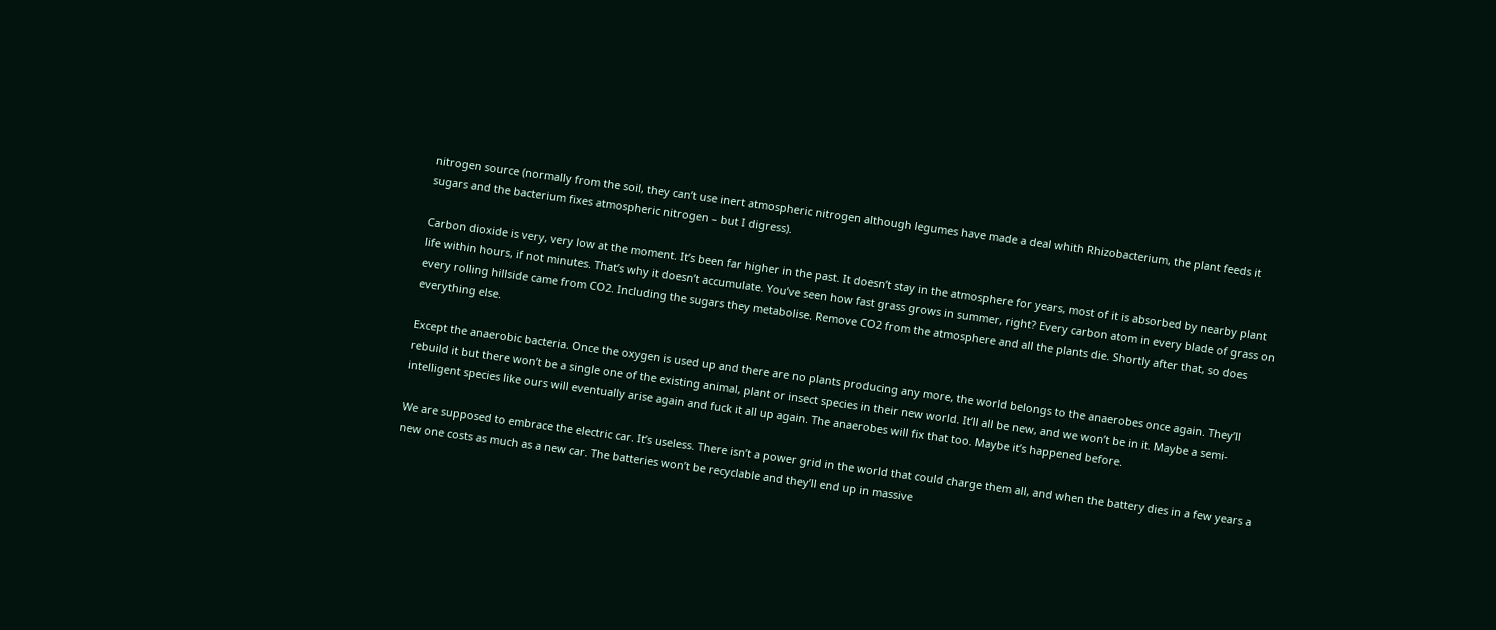nitrogen source (normally from the soil, they can’t use inert atmospheric nitrogen although legumes have made a deal whith Rhizobacterium, the plant feeds it sugars and the bacterium fixes atmospheric nitrogen – but I digress).

Carbon dioxide is very, very low at the moment. It’s been far higher in the past. It doesn’t stay in the atmosphere for years, most of it is absorbed by nearby plant life within hours, if not minutes. That’s why it doesn’t accumulate. You’ve seen how fast grass grows in summer, right? Every carbon atom in every blade of grass on every rolling hillside came from CO2. Including the sugars they metabolise. Remove CO2 from the atmosphere and all the plants die. Shortly after that, so does everything else.

Except the anaerobic bacteria. Once the oxygen is used up and there are no plants producing any more, the world belongs to the anaerobes once again. They’ll rebuild it but there won’t be a single one of the existing animal, plant or insect species in their new world. It’ll all be new, and we won’t be in it. Maybe a semi-intelligent species like ours will eventually arise again and fuck it all up again. The anaerobes will fix that too. Maybe it’s happened before.

We are supposed to embrace the electric car. It’s useless. There isn’t a power grid in the world that could charge them all, and when the battery dies in a few years a new one costs as much as a new car. The batteries won’t be recyclable and they’ll end up in massive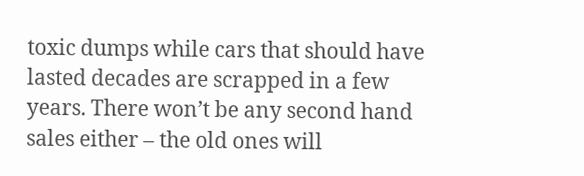toxic dumps while cars that should have lasted decades are scrapped in a few years. There won’t be any second hand sales either – the old ones will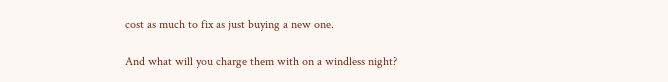cost as much to fix as just buying a new one.

And what will you charge them with on a windless night?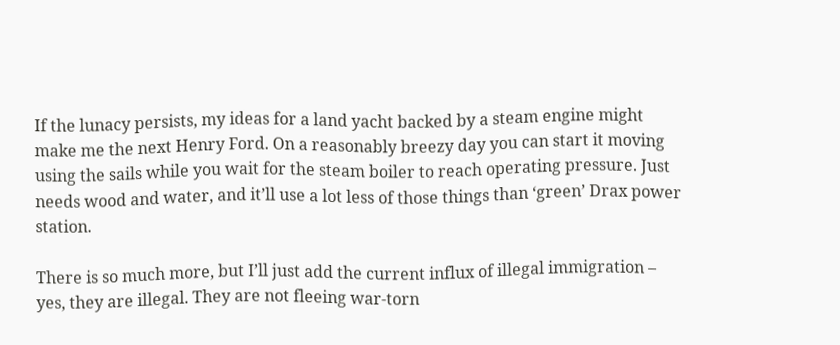If the lunacy persists, my ideas for a land yacht backed by a steam engine might make me the next Henry Ford. On a reasonably breezy day you can start it moving using the sails while you wait for the steam boiler to reach operating pressure. Just needs wood and water, and it’ll use a lot less of those things than ‘green’ Drax power station.

There is so much more, but I’ll just add the current influx of illegal immigration – yes, they are illegal. They are not fleeing war-torn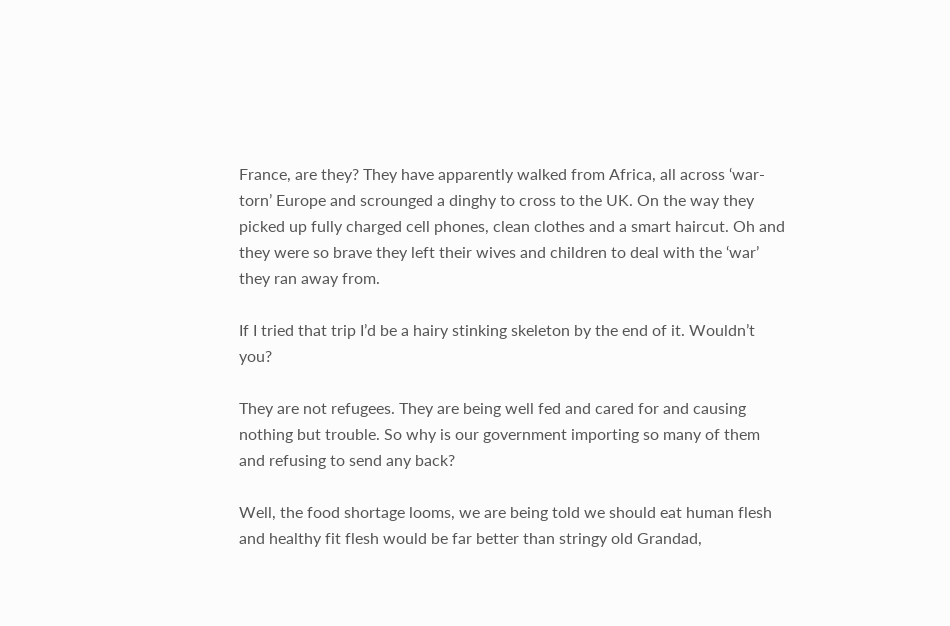France, are they? They have apparently walked from Africa, all across ‘war-torn’ Europe and scrounged a dinghy to cross to the UK. On the way they picked up fully charged cell phones, clean clothes and a smart haircut. Oh and they were so brave they left their wives and children to deal with the ‘war’ they ran away from.

If I tried that trip I’d be a hairy stinking skeleton by the end of it. Wouldn’t you?

They are not refugees. They are being well fed and cared for and causing nothing but trouble. So why is our government importing so many of them and refusing to send any back?

Well, the food shortage looms, we are being told we should eat human flesh and healthy fit flesh would be far better than stringy old Grandad,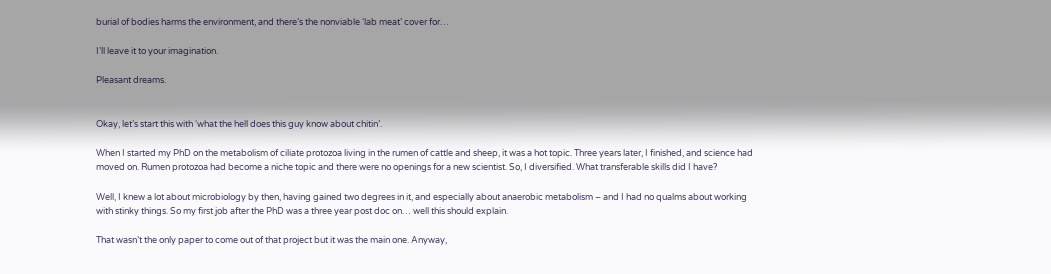burial of bodies harms the environment, and there’s the nonviable ‘lab meat’ cover for…

I’ll leave it to your imagination.

Pleasant dreams.


Okay, let’s start this with ‘what the hell does this guy know about chitin’.

When I started my PhD on the metabolism of ciliate protozoa living in the rumen of cattle and sheep, it was a hot topic. Three years later, I finished, and science had moved on. Rumen protozoa had become a niche topic and there were no openings for a new scientist. So, I diversified. What transferable skills did I have?

Well, I knew a lot about microbiology by then, having gained two degrees in it, and especially about anaerobic metabolism – and I had no qualms about working with stinky things. So my first job after the PhD was a three year post doc on… well this should explain.

That wasn’t the only paper to come out of that project but it was the main one. Anyway,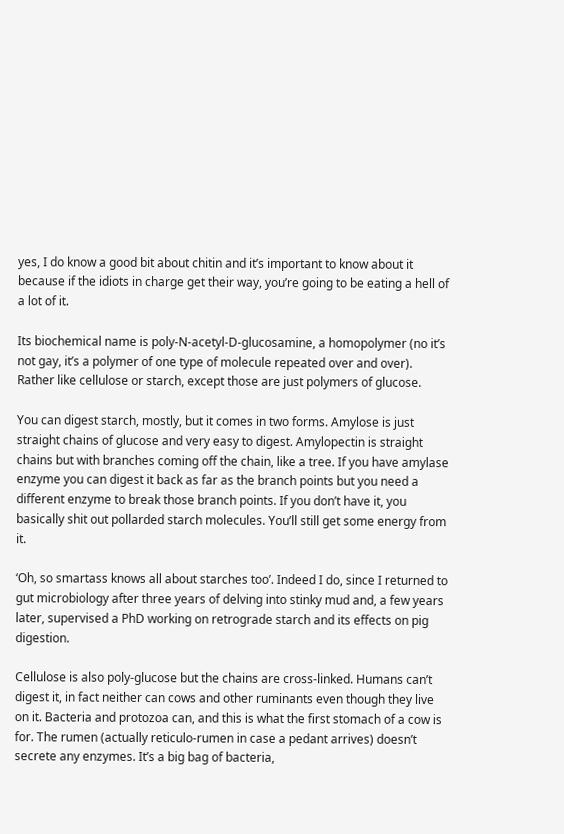yes, I do know a good bit about chitin and it’s important to know about it because if the idiots in charge get their way, you’re going to be eating a hell of a lot of it.

Its biochemical name is poly-N-acetyl-D-glucosamine, a homopolymer (no it’s not gay, it’s a polymer of one type of molecule repeated over and over). Rather like cellulose or starch, except those are just polymers of glucose.

You can digest starch, mostly, but it comes in two forms. Amylose is just straight chains of glucose and very easy to digest. Amylopectin is straight chains but with branches coming off the chain, like a tree. If you have amylase enzyme you can digest it back as far as the branch points but you need a different enzyme to break those branch points. If you don’t have it, you basically shit out pollarded starch molecules. You’ll still get some energy from it.

‘Oh, so smartass knows all about starches too’. Indeed I do, since I returned to gut microbiology after three years of delving into stinky mud and, a few years later, supervised a PhD working on retrograde starch and its effects on pig digestion.

Cellulose is also poly-glucose but the chains are cross-linked. Humans can’t digest it, in fact neither can cows and other ruminants even though they live on it. Bacteria and protozoa can, and this is what the first stomach of a cow is for. The rumen (actually reticulo-rumen in case a pedant arrives) doesn’t secrete any enzymes. It’s a big bag of bacteria,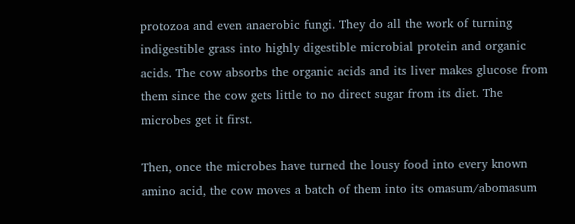protozoa and even anaerobic fungi. They do all the work of turning indigestible grass into highly digestible microbial protein and organic acids. The cow absorbs the organic acids and its liver makes glucose from them since the cow gets little to no direct sugar from its diet. The microbes get it first.

Then, once the microbes have turned the lousy food into every known amino acid, the cow moves a batch of them into its omasum/abomasum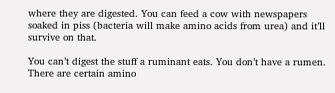where they are digested. You can feed a cow with newspapers soaked in piss (bacteria will make amino acids from urea) and it’ll survive on that.

You can’t digest the stuff a ruminant eats. You don’t have a rumen. There are certain amino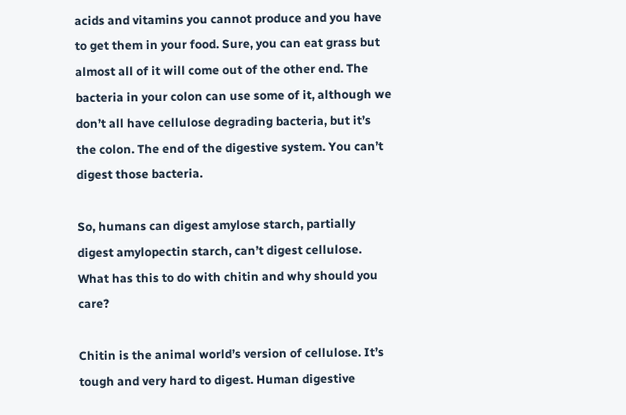acids and vitamins you cannot produce and you have to get them in your food. Sure, you can eat grass but almost all of it will come out of the other end. The bacteria in your colon can use some of it, although we don’t all have cellulose degrading bacteria, but it’s the colon. The end of the digestive system. You can’t digest those bacteria.

So, humans can digest amylose starch, partially digest amylopectin starch, can’t digest cellulose. What has this to do with chitin and why should you care?

Chitin is the animal world’s version of cellulose. It’s tough and very hard to digest. Human digestive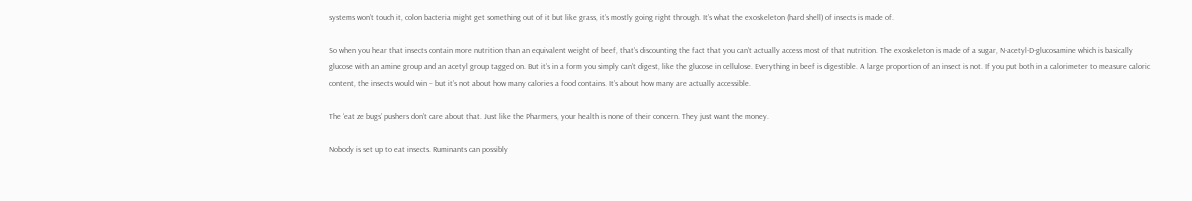systems won’t touch it, colon bacteria might get something out of it but like grass, it’s mostly going right through. It’s what the exoskeleton (hard shell) of insects is made of.

So when you hear that insects contain more nutrition than an equivalent weight of beef, that’s discounting the fact that you can’t actually access most of that nutrition. The exoskeleton is made of a sugar, N-acetyl-D-glucosamine which is basically glucose with an amine group and an acetyl group tagged on. But it’s in a form you simply can’t digest, like the glucose in cellulose. Everything in beef is digestible. A large proportion of an insect is not. If you put both in a calorimeter to measure caloric content, the insects would win – but it’s not about how many calories a food contains. It’s about how many are actually accessible.

The ‘eat ze bugs’ pushers don’t care about that. Just like the Pharmers, your health is none of their concern. They just want the money.

Nobody is set up to eat insects. Ruminants can possibly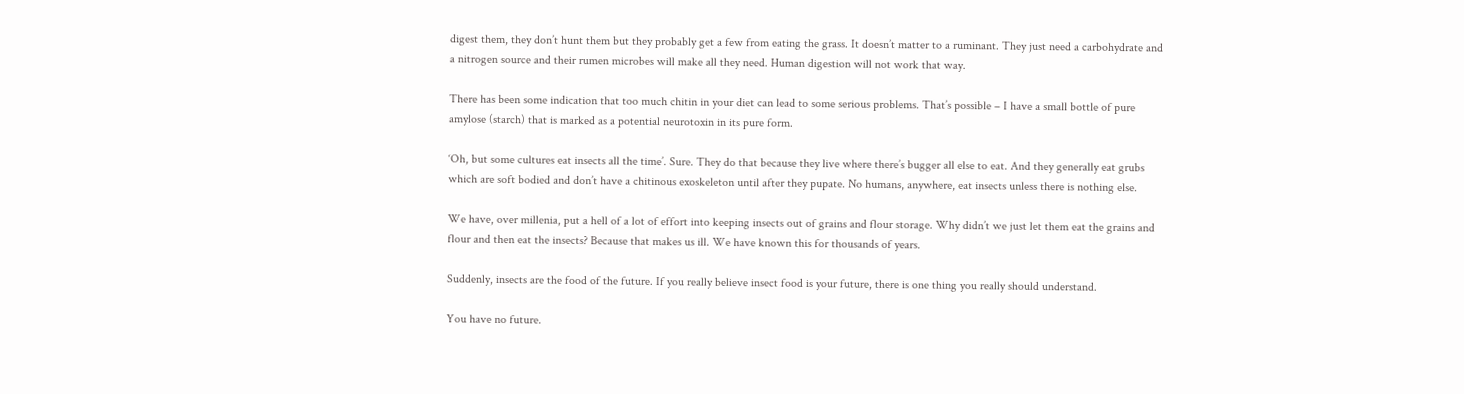digest them, they don’t hunt them but they probably get a few from eating the grass. It doesn’t matter to a ruminant. They just need a carbohydrate and a nitrogen source and their rumen microbes will make all they need. Human digestion will not work that way.

There has been some indication that too much chitin in your diet can lead to some serious problems. That’s possible – I have a small bottle of pure amylose (starch) that is marked as a potential neurotoxin in its pure form.

‘Oh, but some cultures eat insects all the time’. Sure. They do that because they live where there’s bugger all else to eat. And they generally eat grubs which are soft bodied and don’t have a chitinous exoskeleton until after they pupate. No humans, anywhere, eat insects unless there is nothing else.

We have, over millenia, put a hell of a lot of effort into keeping insects out of grains and flour storage. Why didn’t we just let them eat the grains and flour and then eat the insects? Because that makes us ill. We have known this for thousands of years.

Suddenly, insects are the food of the future. If you really believe insect food is your future, there is one thing you really should understand.

You have no future.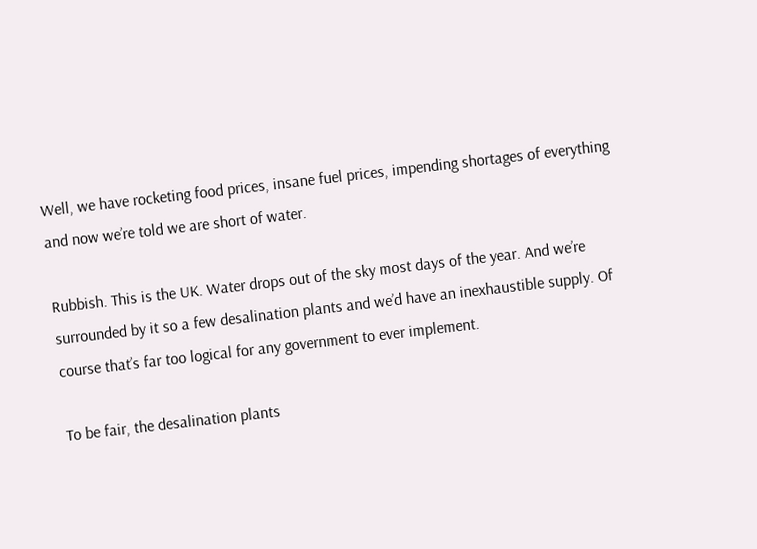Well, we have rocketing food prices, insane fuel prices, impending shortages of everything and now we’re told we are short of water.

Rubbish. This is the UK. Water drops out of the sky most days of the year. And we’re surrounded by it so a few desalination plants and we’d have an inexhaustible supply. Of course that’s far too logical for any government to ever implement.

To be fair, the desalination plants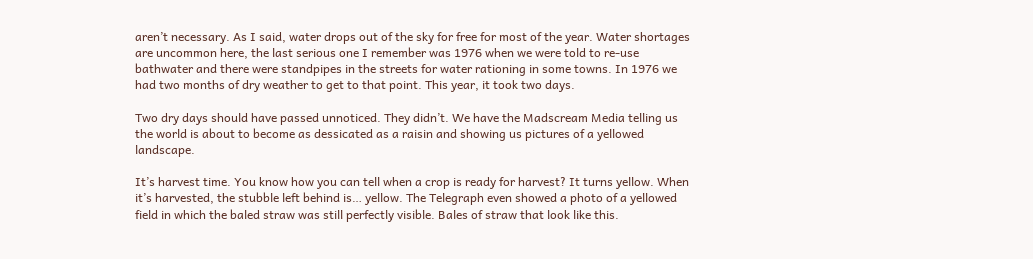aren’t necessary. As I said, water drops out of the sky for free for most of the year. Water shortages are uncommon here, the last serious one I remember was 1976 when we were told to re-use bathwater and there were standpipes in the streets for water rationing in some towns. In 1976 we had two months of dry weather to get to that point. This year, it took two days.

Two dry days should have passed unnoticed. They didn’t. We have the Madscream Media telling us the world is about to become as dessicated as a raisin and showing us pictures of a yellowed landscape.

It’s harvest time. You know how you can tell when a crop is ready for harvest? It turns yellow. When it’s harvested, the stubble left behind is… yellow. The Telegraph even showed a photo of a yellowed field in which the baled straw was still perfectly visible. Bales of straw that look like this.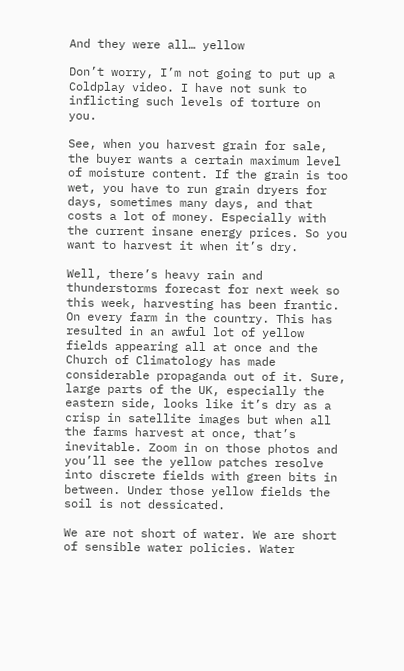And they were all… yellow

Don’t worry, I’m not going to put up a Coldplay video. I have not sunk to inflicting such levels of torture on you.

See, when you harvest grain for sale, the buyer wants a certain maximum level of moisture content. If the grain is too wet, you have to run grain dryers for days, sometimes many days, and that costs a lot of money. Especially with the current insane energy prices. So you want to harvest it when it’s dry.

Well, there’s heavy rain and thunderstorms forecast for next week so this week, harvesting has been frantic. On every farm in the country. This has resulted in an awful lot of yellow fields appearing all at once and the Church of Climatology has made considerable propaganda out of it. Sure, large parts of the UK, especially the eastern side, looks like it’s dry as a crisp in satellite images but when all the farms harvest at once, that’s inevitable. Zoom in on those photos and you’ll see the yellow patches resolve into discrete fields with green bits in between. Under those yellow fields the soil is not dessicated.

We are not short of water. We are short of sensible water policies. Water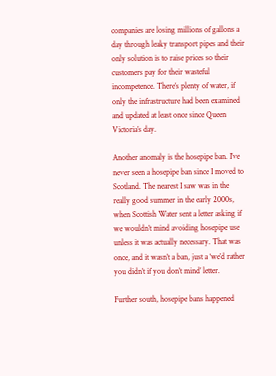companies are losing millions of gallons a day through leaky transport pipes and their only solution is to raise prices so their customers pay for their wasteful incompetence. There’s plenty of water, if only the infrastructure had been examined and updated at least once since Queen Victoria’s day.

Another anomaly is the hosepipe ban. I’ve never seen a hosepipe ban since I moved to Scotland. The nearest I saw was in the really good summer in the early 2000s, when Scottish Water sent a letter asking if we wouldn’t mind avoiding hosepipe use unless it was actually necessary. That was once, and it wasn’t a ban, just a ‘we’d rather you didn’t if you don’t mind’ letter.

Further south, hosepipe bans happened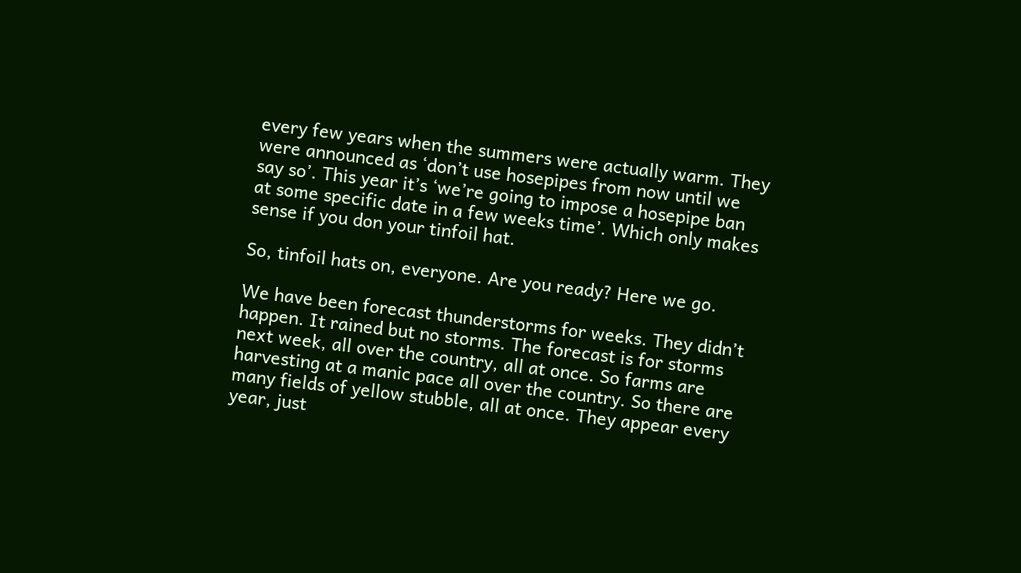every few years when the summers were actually warm. They were announced as ‘don’t use hosepipes from now until we say so’. This year it’s ‘we’re going to impose a hosepipe ban at some specific date in a few weeks time’. Which only makes sense if you don your tinfoil hat.

So, tinfoil hats on, everyone. Are you ready? Here we go.

We have been forecast thunderstorms for weeks. They didn’t happen. It rained but no storms. The forecast is for storms next week, all over the country, all at once. So farms are harvesting at a manic pace all over the country. So there are many fields of yellow stubble, all at once. They appear every year, just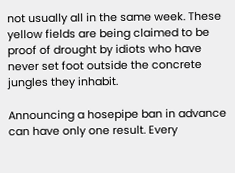not usually all in the same week. These yellow fields are being claimed to be proof of drought by idiots who have never set foot outside the concrete jungles they inhabit.

Announcing a hosepipe ban in advance can have only one result. Every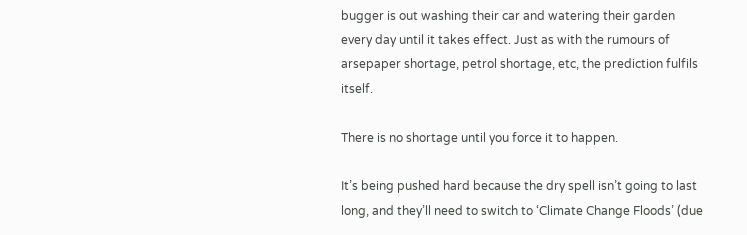bugger is out washing their car and watering their garden every day until it takes effect. Just as with the rumours of arsepaper shortage, petrol shortage, etc, the prediction fulfils itself.

There is no shortage until you force it to happen.

It’s being pushed hard because the dry spell isn’t going to last long, and they’ll need to switch to ‘Climate Change Floods’ (due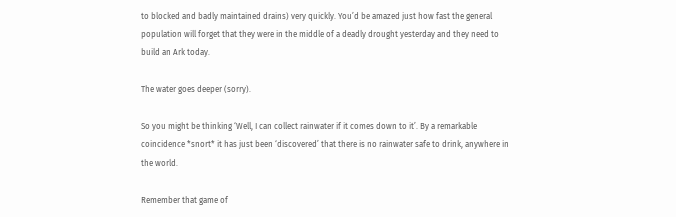to blocked and badly maintained drains) very quickly. You’d be amazed just how fast the general population will forget that they were in the middle of a deadly drought yesterday and they need to build an Ark today.

The water goes deeper (sorry).

So you might be thinking ‘Well, I can collect rainwater if it comes down to it’. By a remarkable coincidence *snort* it has just been ‘discovered’ that there is no rainwater safe to drink, anywhere in the world.

Remember that game of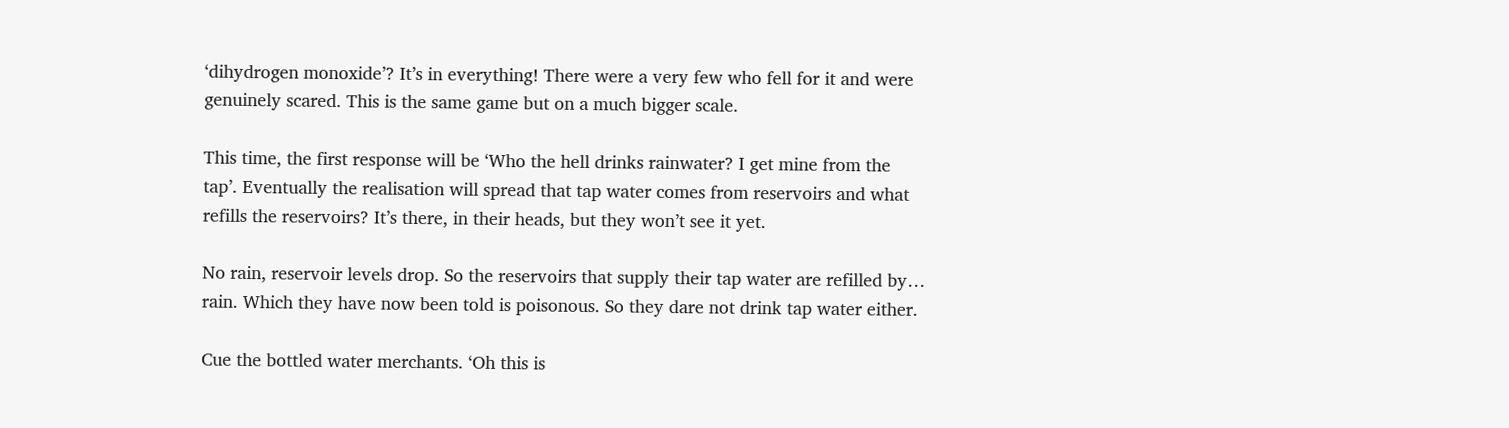‘dihydrogen monoxide’? It’s in everything! There were a very few who fell for it and were genuinely scared. This is the same game but on a much bigger scale.

This time, the first response will be ‘Who the hell drinks rainwater? I get mine from the tap’. Eventually the realisation will spread that tap water comes from reservoirs and what refills the reservoirs? It’s there, in their heads, but they won’t see it yet.

No rain, reservoir levels drop. So the reservoirs that supply their tap water are refilled by… rain. Which they have now been told is poisonous. So they dare not drink tap water either.

Cue the bottled water merchants. ‘Oh this is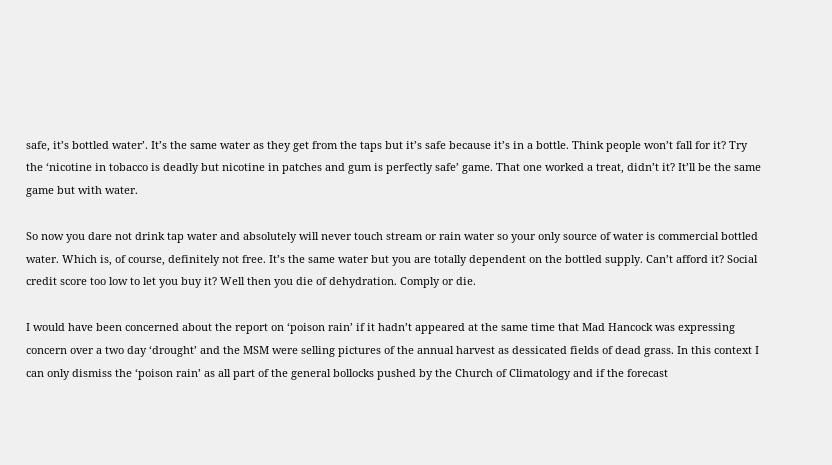safe, it’s bottled water’. It’s the same water as they get from the taps but it’s safe because it’s in a bottle. Think people won’t fall for it? Try the ‘nicotine in tobacco is deadly but nicotine in patches and gum is perfectly safe’ game. That one worked a treat, didn’t it? It’ll be the same game but with water.

So now you dare not drink tap water and absolutely will never touch stream or rain water so your only source of water is commercial bottled water. Which is, of course, definitely not free. It’s the same water but you are totally dependent on the bottled supply. Can’t afford it? Social credit score too low to let you buy it? Well then you die of dehydration. Comply or die.

I would have been concerned about the report on ‘poison rain’ if it hadn’t appeared at the same time that Mad Hancock was expressing concern over a two day ‘drought’ and the MSM were selling pictures of the annual harvest as dessicated fields of dead grass. In this context I can only dismiss the ‘poison rain’ as all part of the general bollocks pushed by the Church of Climatology and if the forecast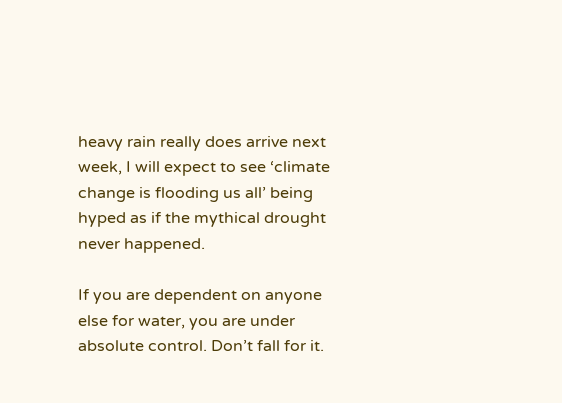heavy rain really does arrive next week, I will expect to see ‘climate change is flooding us all’ being hyped as if the mythical drought never happened.

If you are dependent on anyone else for water, you are under absolute control. Don’t fall for it.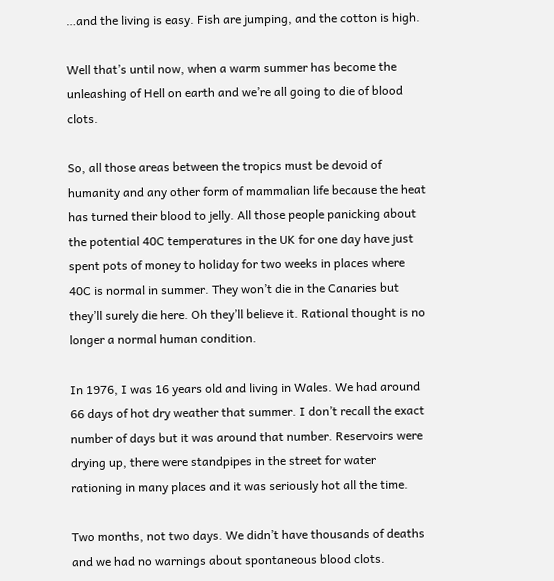…and the living is easy. Fish are jumping, and the cotton is high.

Well that’s until now, when a warm summer has become the unleashing of Hell on earth and we’re all going to die of blood clots.

So, all those areas between the tropics must be devoid of humanity and any other form of mammalian life because the heat has turned their blood to jelly. All those people panicking about the potential 40C temperatures in the UK for one day have just spent pots of money to holiday for two weeks in places where 40C is normal in summer. They won’t die in the Canaries but they’ll surely die here. Oh they’ll believe it. Rational thought is no longer a normal human condition.

In 1976, I was 16 years old and living in Wales. We had around 66 days of hot dry weather that summer. I don’t recall the exact number of days but it was around that number. Reservoirs were drying up, there were standpipes in the street for water rationing in many places and it was seriously hot all the time.

Two months, not two days. We didn’t have thousands of deaths and we had no warnings about spontaneous blood clots.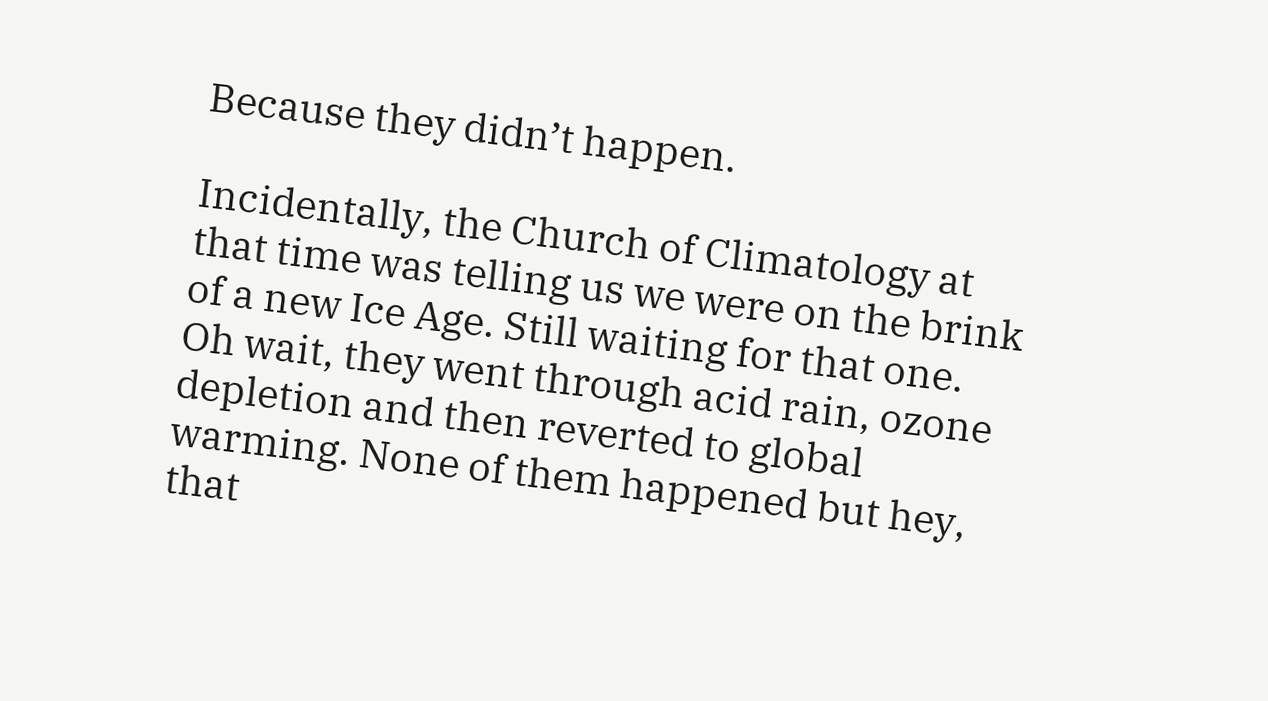Because they didn’t happen.

Incidentally, the Church of Climatology at that time was telling us we were on the brink of a new Ice Age. Still waiting for that one. Oh wait, they went through acid rain, ozone depletion and then reverted to global warming. None of them happened but hey, that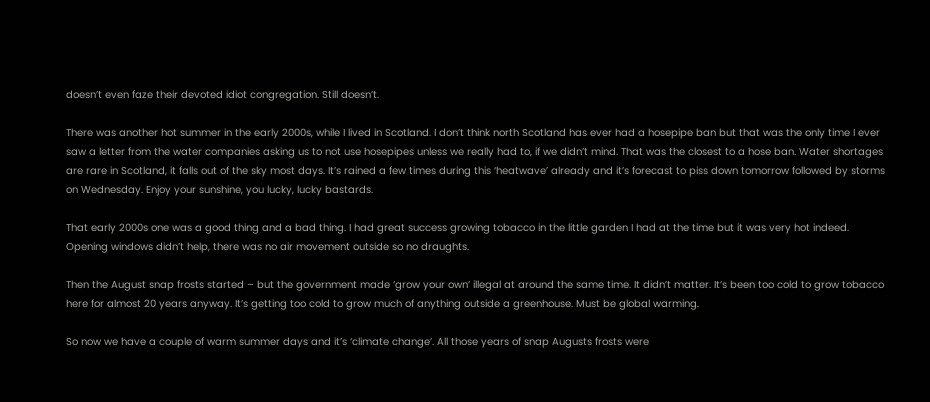doesn’t even faze their devoted idiot congregation. Still doesn’t.

There was another hot summer in the early 2000s, while I lived in Scotland. I don’t think north Scotland has ever had a hosepipe ban but that was the only time I ever saw a letter from the water companies asking us to not use hosepipes unless we really had to, if we didn’t mind. That was the closest to a hose ban. Water shortages are rare in Scotland, it falls out of the sky most days. It’s rained a few times during this ‘heatwave’ already and it’s forecast to piss down tomorrow followed by storms on Wednesday. Enjoy your sunshine, you lucky, lucky bastards.

That early 2000s one was a good thing and a bad thing. I had great success growing tobacco in the little garden I had at the time but it was very hot indeed. Opening windows didn’t help, there was no air movement outside so no draughts.

Then the August snap frosts started – but the government made ‘grow your own’ illegal at around the same time. It didn’t matter. It’s been too cold to grow tobacco here for almost 20 years anyway. It’s getting too cold to grow much of anything outside a greenhouse. Must be global warming.

So now we have a couple of warm summer days and it’s ‘climate change’. All those years of snap Augusts frosts were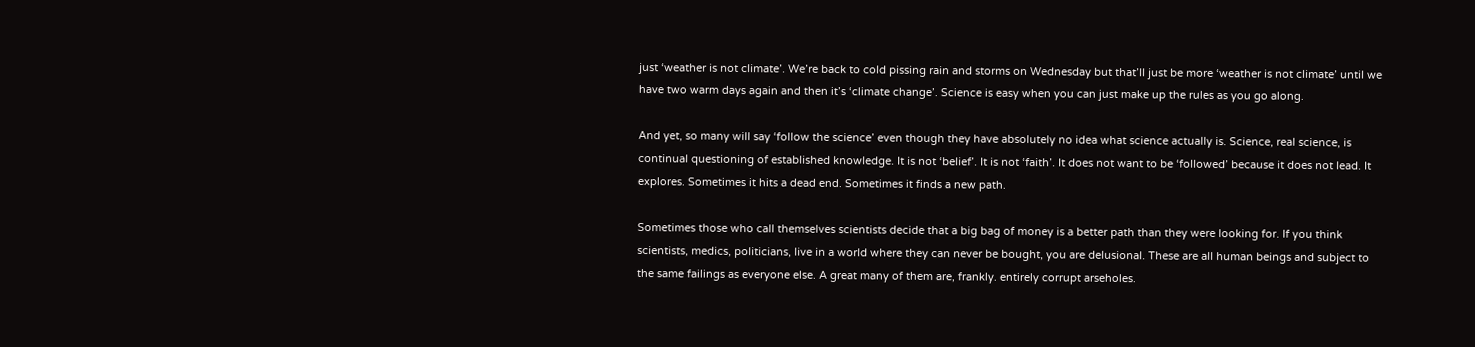just ‘weather is not climate’. We’re back to cold pissing rain and storms on Wednesday but that’ll just be more ‘weather is not climate’ until we have two warm days again and then it’s ‘climate change’. Science is easy when you can just make up the rules as you go along.

And yet, so many will say ‘follow the science’ even though they have absolutely no idea what science actually is. Science, real science, is continual questioning of established knowledge. It is not ‘belief’. It is not ‘faith’. It does not want to be ‘followed’ because it does not lead. It explores. Sometimes it hits a dead end. Sometimes it finds a new path.

Sometimes those who call themselves scientists decide that a big bag of money is a better path than they were looking for. If you think scientists, medics, politicians, live in a world where they can never be bought, you are delusional. These are all human beings and subject to the same failings as everyone else. A great many of them are, frankly. entirely corrupt arseholes.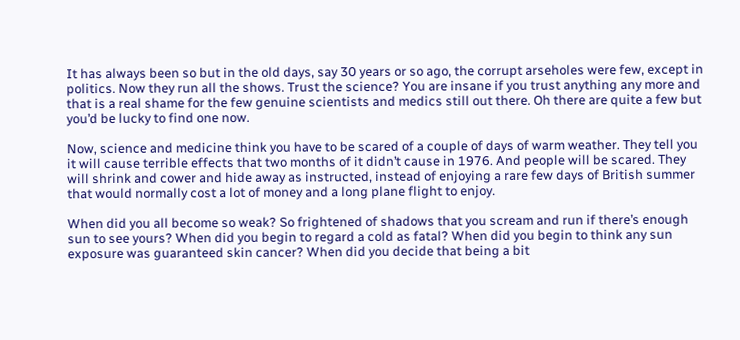It has always been so but in the old days, say 30 years or so ago, the corrupt arseholes were few, except in politics. Now they run all the shows. Trust the science? You are insane if you trust anything any more and that is a real shame for the few genuine scientists and medics still out there. Oh there are quite a few but you’d be lucky to find one now.

Now, science and medicine think you have to be scared of a couple of days of warm weather. They tell you it will cause terrible effects that two months of it didn’t cause in 1976. And people will be scared. They will shrink and cower and hide away as instructed, instead of enjoying a rare few days of British summer that would normally cost a lot of money and a long plane flight to enjoy.

When did you all become so weak? So frightened of shadows that you scream and run if there’s enough sun to see yours? When did you begin to regard a cold as fatal? When did you begin to think any sun exposure was guaranteed skin cancer? When did you decide that being a bit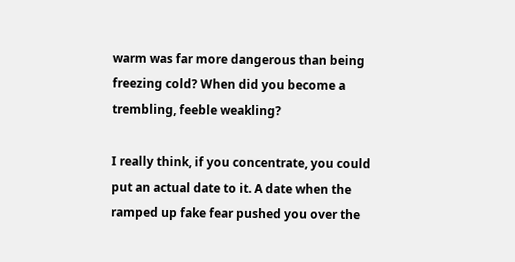warm was far more dangerous than being freezing cold? When did you become a trembling, feeble weakling?

I really think, if you concentrate, you could put an actual date to it. A date when the ramped up fake fear pushed you over the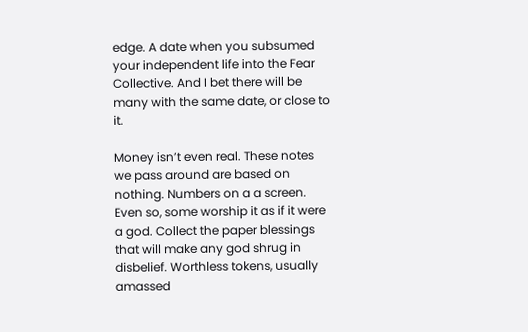edge. A date when you subsumed your independent life into the Fear Collective. And I bet there will be many with the same date, or close to it.

Money isn’t even real. These notes we pass around are based on nothing. Numbers on a a screen. Even so, some worship it as if it were a god. Collect the paper blessings that will make any god shrug in disbelief. Worthless tokens, usually amassed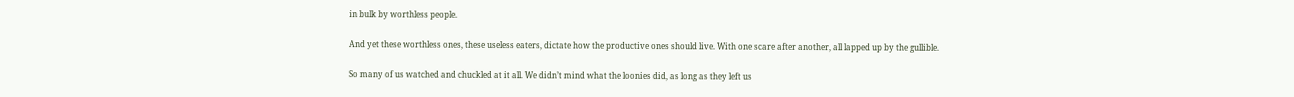in bulk by worthless people.

And yet these worthless ones, these useless eaters, dictate how the productive ones should live. With one scare after another, all lapped up by the gullible.

So many of us watched and chuckled at it all. We didn’t mind what the loonies did, as long as they left us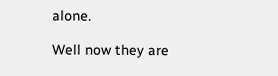alone.

Well now they are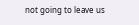not going to leave us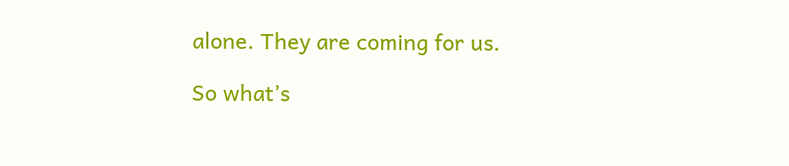alone. They are coming for us.

So what’s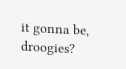it gonna be, droogies?